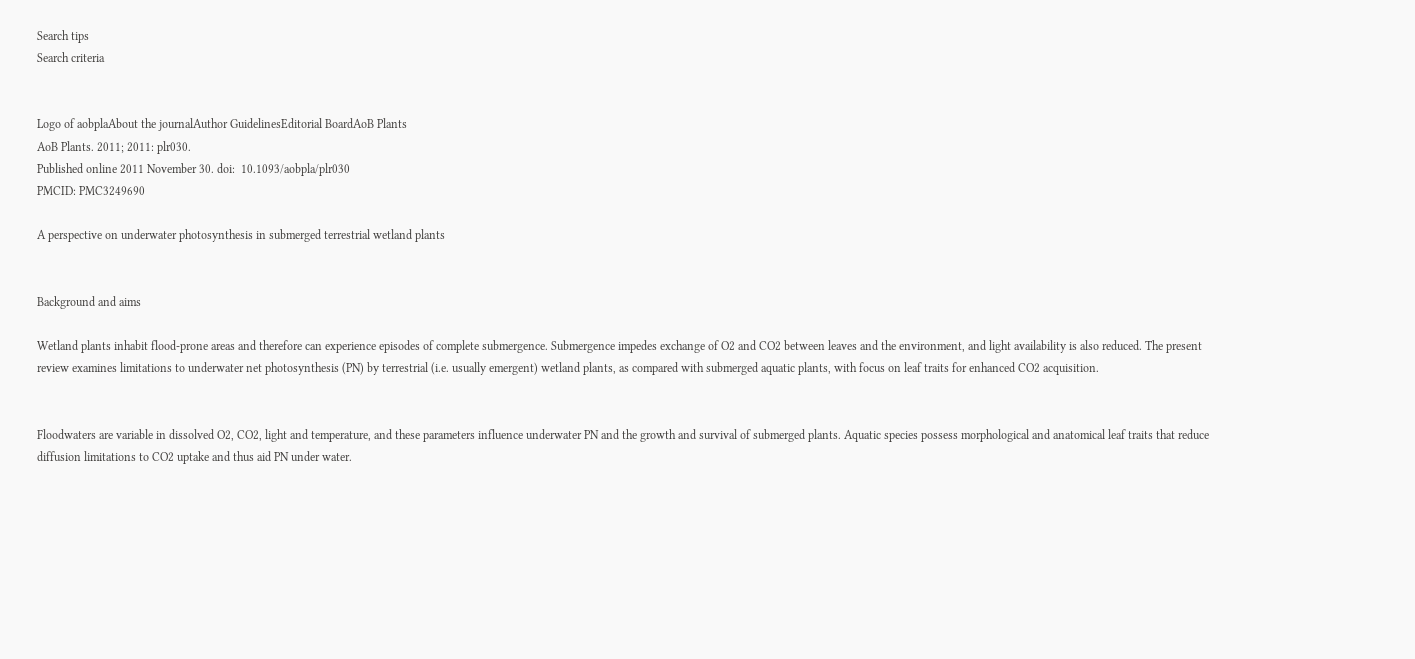Search tips
Search criteria


Logo of aobplaAbout the journalAuthor GuidelinesEditorial BoardAoB Plants
AoB Plants. 2011; 2011: plr030.
Published online 2011 November 30. doi:  10.1093/aobpla/plr030
PMCID: PMC3249690

A perspective on underwater photosynthesis in submerged terrestrial wetland plants


Background and aims

Wetland plants inhabit flood-prone areas and therefore can experience episodes of complete submergence. Submergence impedes exchange of O2 and CO2 between leaves and the environment, and light availability is also reduced. The present review examines limitations to underwater net photosynthesis (PN) by terrestrial (i.e. usually emergent) wetland plants, as compared with submerged aquatic plants, with focus on leaf traits for enhanced CO2 acquisition.


Floodwaters are variable in dissolved O2, CO2, light and temperature, and these parameters influence underwater PN and the growth and survival of submerged plants. Aquatic species possess morphological and anatomical leaf traits that reduce diffusion limitations to CO2 uptake and thus aid PN under water.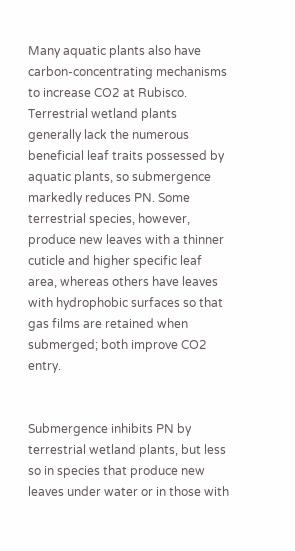Many aquatic plants also have carbon-concentrating mechanisms to increase CO2 at Rubisco. Terrestrial wetland plants generally lack the numerous beneficial leaf traits possessed by aquatic plants, so submergence markedly reduces PN. Some terrestrial species, however, produce new leaves with a thinner cuticle and higher specific leaf area, whereas others have leaves with hydrophobic surfaces so that gas films are retained when submerged; both improve CO2 entry.


Submergence inhibits PN by terrestrial wetland plants, but less so in species that produce new leaves under water or in those with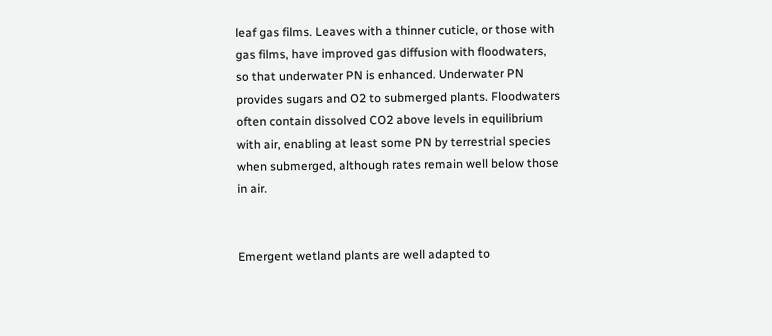leaf gas films. Leaves with a thinner cuticle, or those with gas films, have improved gas diffusion with floodwaters, so that underwater PN is enhanced. Underwater PN provides sugars and O2 to submerged plants. Floodwaters often contain dissolved CO2 above levels in equilibrium with air, enabling at least some PN by terrestrial species when submerged, although rates remain well below those in air.


Emergent wetland plants are well adapted to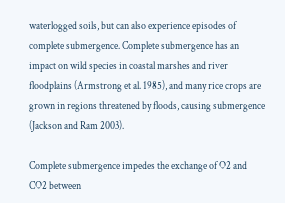waterlogged soils, but can also experience episodes of complete submergence. Complete submergence has an impact on wild species in coastal marshes and river floodplains (Armstrong et al. 1985), and many rice crops are grown in regions threatened by floods, causing submergence (Jackson and Ram 2003).

Complete submergence impedes the exchange of O2 and CO2 between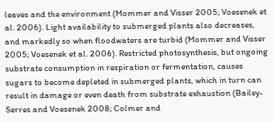leaves and the environment (Mommer and Visser 2005; Voesenek et al. 2006). Light availability to submerged plants also decreases, and markedly so when floodwaters are turbid (Mommer and Visser 2005; Voesenek et al. 2006). Restricted photosynthesis, but ongoing substrate consumption in respiration or fermentation, causes sugars to become depleted in submerged plants, which in turn can result in damage or even death from substrate exhaustion (Bailey-Serres and Voesenek 2008; Colmer and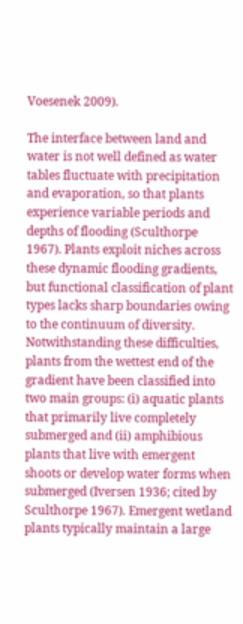Voesenek 2009).

The interface between land and water is not well defined as water tables fluctuate with precipitation and evaporation, so that plants experience variable periods and depths of flooding (Sculthorpe 1967). Plants exploit niches across these dynamic flooding gradients, but functional classification of plant types lacks sharp boundaries owing to the continuum of diversity. Notwithstanding these difficulties, plants from the wettest end of the gradient have been classified into two main groups: (i) aquatic plants that primarily live completely submerged and (ii) amphibious plants that live with emergent shoots or develop water forms when submerged (Iversen 1936; cited by Sculthorpe 1967). Emergent wetland plants typically maintain a large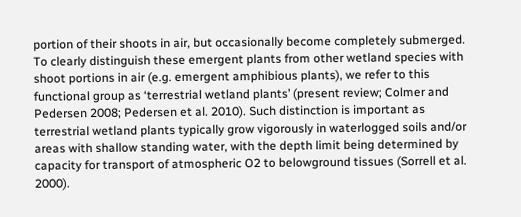portion of their shoots in air, but occasionally become completely submerged. To clearly distinguish these emergent plants from other wetland species with shoot portions in air (e.g. emergent amphibious plants), we refer to this functional group as ‘terrestrial wetland plants’ (present review; Colmer and Pedersen 2008; Pedersen et al. 2010). Such distinction is important as terrestrial wetland plants typically grow vigorously in waterlogged soils and/or areas with shallow standing water, with the depth limit being determined by capacity for transport of atmospheric O2 to belowground tissues (Sorrell et al. 2000).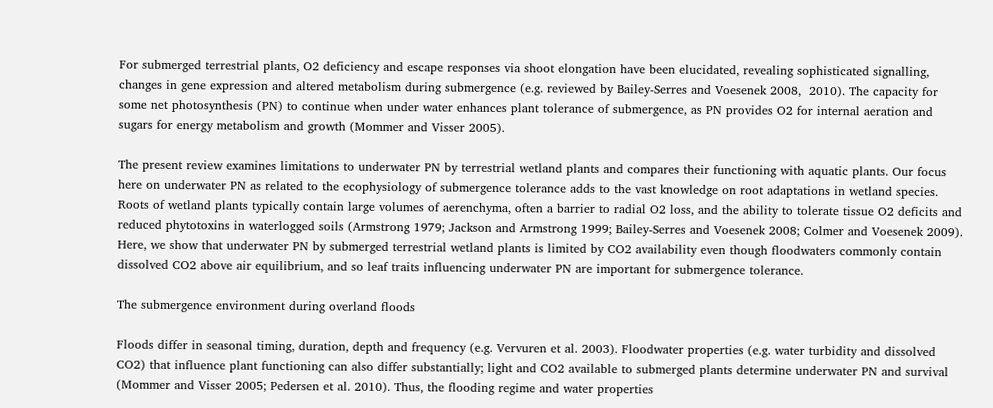For submerged terrestrial plants, O2 deficiency and escape responses via shoot elongation have been elucidated, revealing sophisticated signalling, changes in gene expression and altered metabolism during submergence (e.g. reviewed by Bailey-Serres and Voesenek 2008,  2010). The capacity for some net photosynthesis (PN) to continue when under water enhances plant tolerance of submergence, as PN provides O2 for internal aeration and sugars for energy metabolism and growth (Mommer and Visser 2005).

The present review examines limitations to underwater PN by terrestrial wetland plants and compares their functioning with aquatic plants. Our focus here on underwater PN as related to the ecophysiology of submergence tolerance adds to the vast knowledge on root adaptations in wetland species. Roots of wetland plants typically contain large volumes of aerenchyma, often a barrier to radial O2 loss, and the ability to tolerate tissue O2 deficits and reduced phytotoxins in waterlogged soils (Armstrong 1979; Jackson and Armstrong 1999; Bailey-Serres and Voesenek 2008; Colmer and Voesenek 2009). Here, we show that underwater PN by submerged terrestrial wetland plants is limited by CO2 availability even though floodwaters commonly contain dissolved CO2 above air equilibrium, and so leaf traits influencing underwater PN are important for submergence tolerance.

The submergence environment during overland floods

Floods differ in seasonal timing, duration, depth and frequency (e.g. Vervuren et al. 2003). Floodwater properties (e.g. water turbidity and dissolved CO2) that influence plant functioning can also differ substantially; light and CO2 available to submerged plants determine underwater PN and survival (Mommer and Visser 2005; Pedersen et al. 2010). Thus, the flooding regime and water properties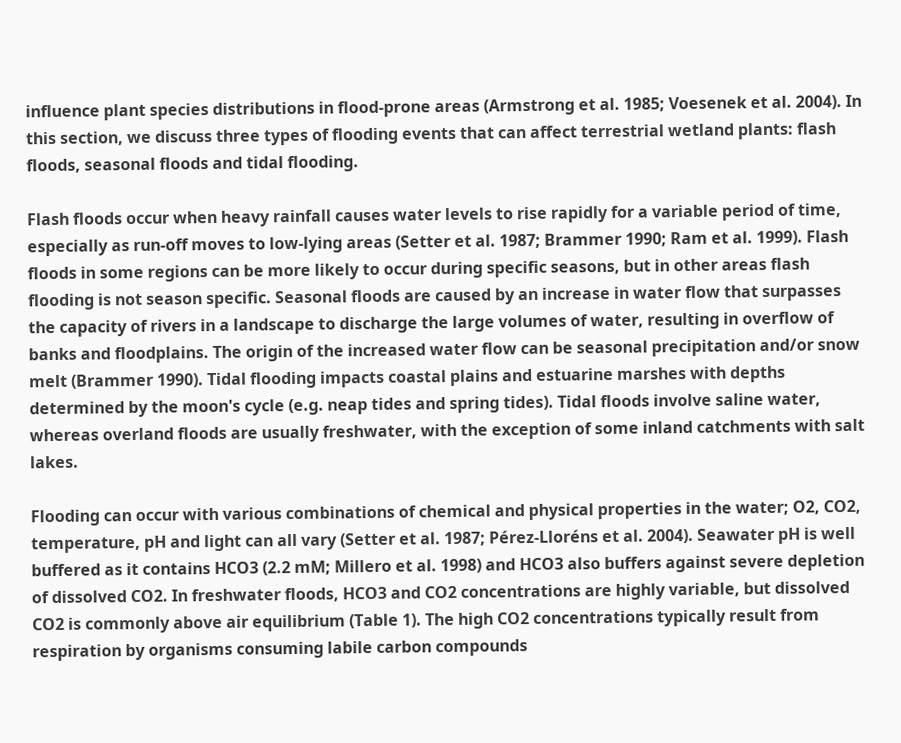influence plant species distributions in flood-prone areas (Armstrong et al. 1985; Voesenek et al. 2004). In this section, we discuss three types of flooding events that can affect terrestrial wetland plants: flash floods, seasonal floods and tidal flooding.

Flash floods occur when heavy rainfall causes water levels to rise rapidly for a variable period of time, especially as run-off moves to low-lying areas (Setter et al. 1987; Brammer 1990; Ram et al. 1999). Flash floods in some regions can be more likely to occur during specific seasons, but in other areas flash flooding is not season specific. Seasonal floods are caused by an increase in water flow that surpasses the capacity of rivers in a landscape to discharge the large volumes of water, resulting in overflow of banks and floodplains. The origin of the increased water flow can be seasonal precipitation and/or snow melt (Brammer 1990). Tidal flooding impacts coastal plains and estuarine marshes with depths determined by the moon's cycle (e.g. neap tides and spring tides). Tidal floods involve saline water, whereas overland floods are usually freshwater, with the exception of some inland catchments with salt lakes.

Flooding can occur with various combinations of chemical and physical properties in the water; O2, CO2, temperature, pH and light can all vary (Setter et al. 1987; Pérez-Lloréns et al. 2004). Seawater pH is well buffered as it contains HCO3 (2.2 mM; Millero et al. 1998) and HCO3 also buffers against severe depletion of dissolved CO2. In freshwater floods, HCO3 and CO2 concentrations are highly variable, but dissolved CO2 is commonly above air equilibrium (Table 1). The high CO2 concentrations typically result from respiration by organisms consuming labile carbon compounds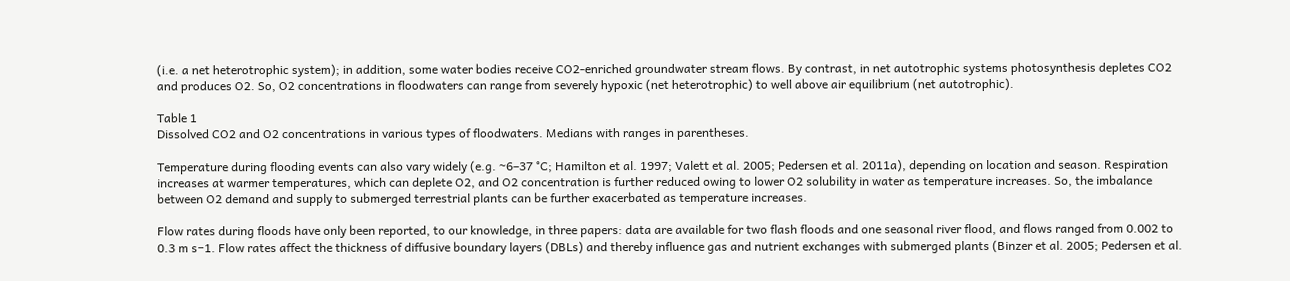(i.e. a net heterotrophic system); in addition, some water bodies receive CO2-enriched groundwater stream flows. By contrast, in net autotrophic systems photosynthesis depletes CO2 and produces O2. So, O2 concentrations in floodwaters can range from severely hypoxic (net heterotrophic) to well above air equilibrium (net autotrophic).

Table 1
Dissolved CO2 and O2 concentrations in various types of floodwaters. Medians with ranges in parentheses.

Temperature during flooding events can also vary widely (e.g. ~6–37 °C; Hamilton et al. 1997; Valett et al. 2005; Pedersen et al. 2011a), depending on location and season. Respiration increases at warmer temperatures, which can deplete O2, and O2 concentration is further reduced owing to lower O2 solubility in water as temperature increases. So, the imbalance between O2 demand and supply to submerged terrestrial plants can be further exacerbated as temperature increases.

Flow rates during floods have only been reported, to our knowledge, in three papers: data are available for two flash floods and one seasonal river flood, and flows ranged from 0.002 to 0.3 m s−1. Flow rates affect the thickness of diffusive boundary layers (DBLs) and thereby influence gas and nutrient exchanges with submerged plants (Binzer et al. 2005; Pedersen et al.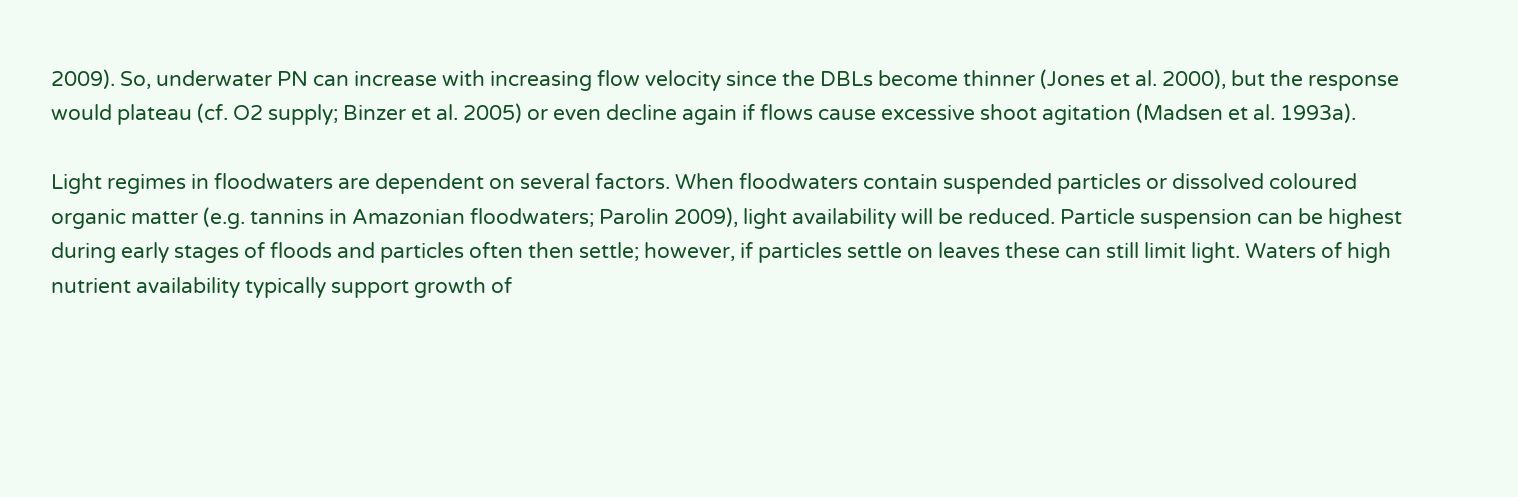2009). So, underwater PN can increase with increasing flow velocity since the DBLs become thinner (Jones et al. 2000), but the response would plateau (cf. O2 supply; Binzer et al. 2005) or even decline again if flows cause excessive shoot agitation (Madsen et al. 1993a).

Light regimes in floodwaters are dependent on several factors. When floodwaters contain suspended particles or dissolved coloured organic matter (e.g. tannins in Amazonian floodwaters; Parolin 2009), light availability will be reduced. Particle suspension can be highest during early stages of floods and particles often then settle; however, if particles settle on leaves these can still limit light. Waters of high nutrient availability typically support growth of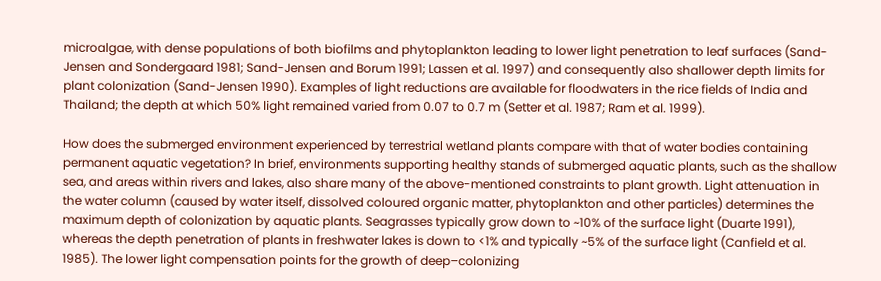microalgae, with dense populations of both biofilms and phytoplankton leading to lower light penetration to leaf surfaces (Sand-Jensen and Sondergaard 1981; Sand-Jensen and Borum 1991; Lassen et al. 1997) and consequently also shallower depth limits for plant colonization (Sand-Jensen 1990). Examples of light reductions are available for floodwaters in the rice fields of India and Thailand; the depth at which 50% light remained varied from 0.07 to 0.7 m (Setter et al. 1987; Ram et al. 1999).

How does the submerged environment experienced by terrestrial wetland plants compare with that of water bodies containing permanent aquatic vegetation? In brief, environments supporting healthy stands of submerged aquatic plants, such as the shallow sea, and areas within rivers and lakes, also share many of the above-mentioned constraints to plant growth. Light attenuation in the water column (caused by water itself, dissolved coloured organic matter, phytoplankton and other particles) determines the maximum depth of colonization by aquatic plants. Seagrasses typically grow down to ~10% of the surface light (Duarte 1991), whereas the depth penetration of plants in freshwater lakes is down to <1% and typically ~5% of the surface light (Canfield et al. 1985). The lower light compensation points for the growth of deep–colonizing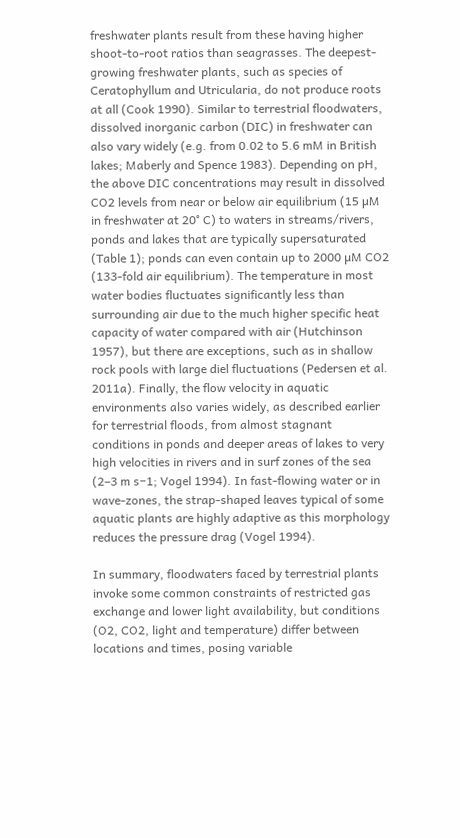freshwater plants result from these having higher shoot-to-root ratios than seagrasses. The deepest-growing freshwater plants, such as species of Ceratophyllum and Utricularia, do not produce roots at all (Cook 1990). Similar to terrestrial floodwaters, dissolved inorganic carbon (DIC) in freshwater can also vary widely (e.g. from 0.02 to 5.6 mM in British lakes; Maberly and Spence 1983). Depending on pH, the above DIC concentrations may result in dissolved CO2 levels from near or below air equilibrium (15 µM in freshwater at 20° C) to waters in streams/rivers, ponds and lakes that are typically supersaturated (Table 1); ponds can even contain up to 2000 µM CO2 (133-fold air equilibrium). The temperature in most water bodies fluctuates significantly less than surrounding air due to the much higher specific heat capacity of water compared with air (Hutchinson 1957), but there are exceptions, such as in shallow rock pools with large diel fluctuations (Pedersen et al. 2011a). Finally, the flow velocity in aquatic environments also varies widely, as described earlier for terrestrial floods, from almost stagnant conditions in ponds and deeper areas of lakes to very high velocities in rivers and in surf zones of the sea (2–3 m s−1; Vogel 1994). In fast-flowing water or in wave-zones, the strap-shaped leaves typical of some aquatic plants are highly adaptive as this morphology reduces the pressure drag (Vogel 1994).

In summary, floodwaters faced by terrestrial plants invoke some common constraints of restricted gas exchange and lower light availability, but conditions (O2, CO2, light and temperature) differ between locations and times, posing variable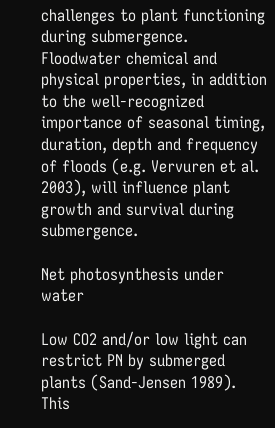challenges to plant functioning during submergence. Floodwater chemical and physical properties, in addition to the well-recognized importance of seasonal timing, duration, depth and frequency of floods (e.g. Vervuren et al. 2003), will influence plant growth and survival during submergence.

Net photosynthesis under water

Low CO2 and/or low light can restrict PN by submerged plants (Sand-Jensen 1989). This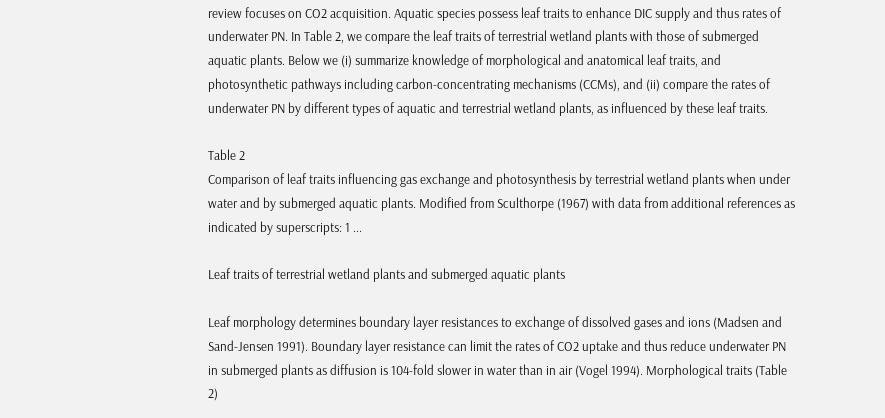review focuses on CO2 acquisition. Aquatic species possess leaf traits to enhance DIC supply and thus rates of underwater PN. In Table 2, we compare the leaf traits of terrestrial wetland plants with those of submerged aquatic plants. Below we (i) summarize knowledge of morphological and anatomical leaf traits, and photosynthetic pathways including carbon-concentrating mechanisms (CCMs), and (ii) compare the rates of underwater PN by different types of aquatic and terrestrial wetland plants, as influenced by these leaf traits.

Table 2
Comparison of leaf traits influencing gas exchange and photosynthesis by terrestrial wetland plants when under water and by submerged aquatic plants. Modified from Sculthorpe (1967) with data from additional references as indicated by superscripts: 1 ...

Leaf traits of terrestrial wetland plants and submerged aquatic plants

Leaf morphology determines boundary layer resistances to exchange of dissolved gases and ions (Madsen and Sand-Jensen 1991). Boundary layer resistance can limit the rates of CO2 uptake and thus reduce underwater PN in submerged plants as diffusion is 104-fold slower in water than in air (Vogel 1994). Morphological traits (Table 2)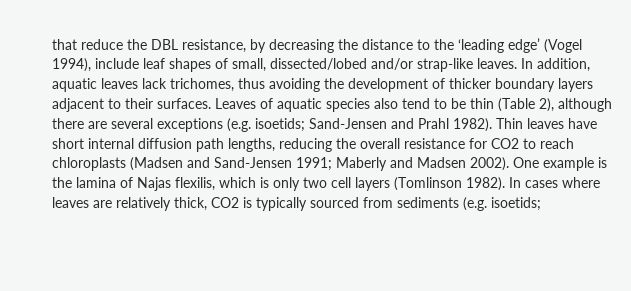that reduce the DBL resistance, by decreasing the distance to the ‘leading edge’ (Vogel 1994), include leaf shapes of small, dissected/lobed and/or strap-like leaves. In addition, aquatic leaves lack trichomes, thus avoiding the development of thicker boundary layers adjacent to their surfaces. Leaves of aquatic species also tend to be thin (Table 2), although there are several exceptions (e.g. isoetids; Sand-Jensen and Prahl 1982). Thin leaves have short internal diffusion path lengths, reducing the overall resistance for CO2 to reach chloroplasts (Madsen and Sand-Jensen 1991; Maberly and Madsen 2002). One example is the lamina of Najas flexilis, which is only two cell layers (Tomlinson 1982). In cases where leaves are relatively thick, CO2 is typically sourced from sediments (e.g. isoetids;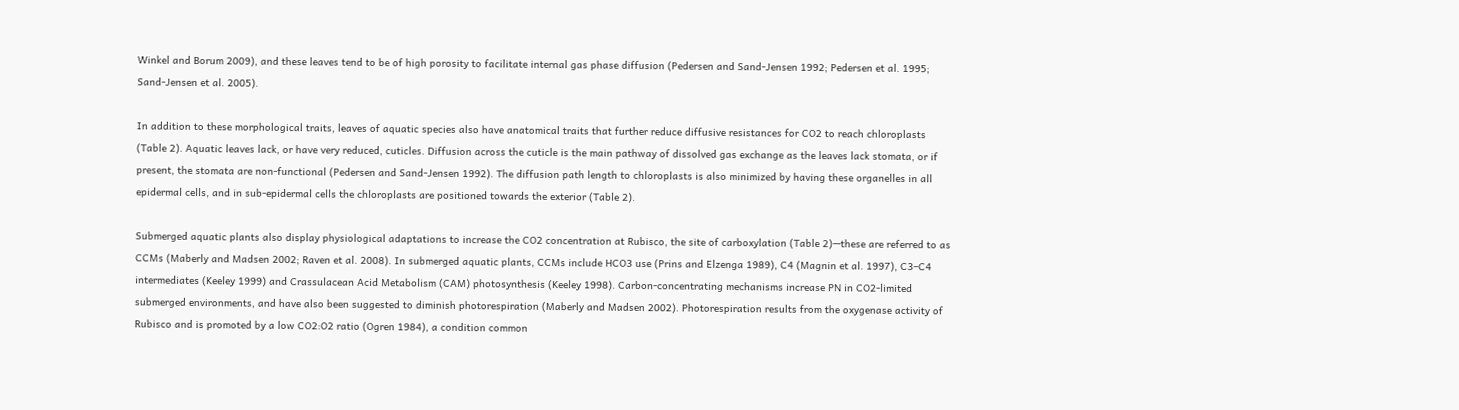Winkel and Borum 2009), and these leaves tend to be of high porosity to facilitate internal gas phase diffusion (Pedersen and Sand-Jensen 1992; Pedersen et al. 1995; Sand-Jensen et al. 2005).

In addition to these morphological traits, leaves of aquatic species also have anatomical traits that further reduce diffusive resistances for CO2 to reach chloroplasts (Table 2). Aquatic leaves lack, or have very reduced, cuticles. Diffusion across the cuticle is the main pathway of dissolved gas exchange as the leaves lack stomata, or if present, the stomata are non-functional (Pedersen and Sand-Jensen 1992). The diffusion path length to chloroplasts is also minimized by having these organelles in all epidermal cells, and in sub-epidermal cells the chloroplasts are positioned towards the exterior (Table 2).

Submerged aquatic plants also display physiological adaptations to increase the CO2 concentration at Rubisco, the site of carboxylation (Table 2)—these are referred to as CCMs (Maberly and Madsen 2002; Raven et al. 2008). In submerged aquatic plants, CCMs include HCO3 use (Prins and Elzenga 1989), C4 (Magnin et al. 1997), C3–C4 intermediates (Keeley 1999) and Crassulacean Acid Metabolism (CAM) photosynthesis (Keeley 1998). Carbon-concentrating mechanisms increase PN in CO2-limited submerged environments, and have also been suggested to diminish photorespiration (Maberly and Madsen 2002). Photorespiration results from the oxygenase activity of Rubisco and is promoted by a low CO2:O2 ratio (Ogren 1984), a condition common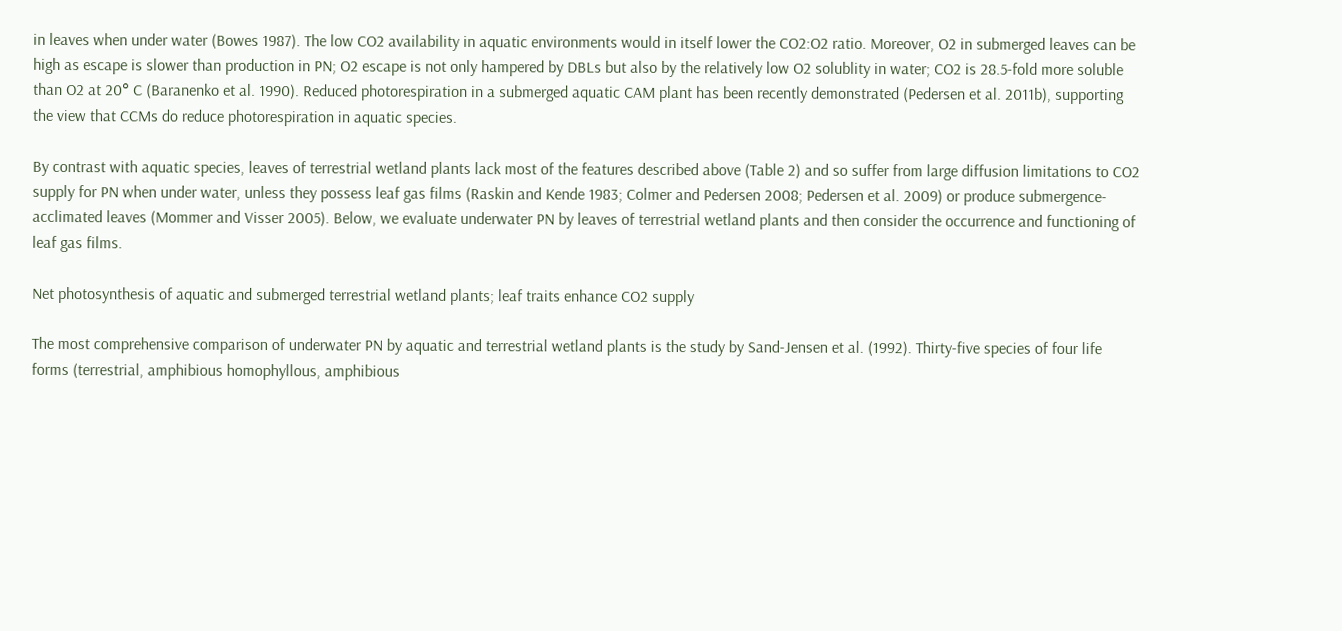in leaves when under water (Bowes 1987). The low CO2 availability in aquatic environments would in itself lower the CO2:O2 ratio. Moreover, O2 in submerged leaves can be high as escape is slower than production in PN; O2 escape is not only hampered by DBLs but also by the relatively low O2 solublity in water; CO2 is 28.5-fold more soluble than O2 at 20° C (Baranenko et al. 1990). Reduced photorespiration in a submerged aquatic CAM plant has been recently demonstrated (Pedersen et al. 2011b), supporting the view that CCMs do reduce photorespiration in aquatic species.

By contrast with aquatic species, leaves of terrestrial wetland plants lack most of the features described above (Table 2) and so suffer from large diffusion limitations to CO2 supply for PN when under water, unless they possess leaf gas films (Raskin and Kende 1983; Colmer and Pedersen 2008; Pedersen et al. 2009) or produce submergence-acclimated leaves (Mommer and Visser 2005). Below, we evaluate underwater PN by leaves of terrestrial wetland plants and then consider the occurrence and functioning of leaf gas films.

Net photosynthesis of aquatic and submerged terrestrial wetland plants; leaf traits enhance CO2 supply

The most comprehensive comparison of underwater PN by aquatic and terrestrial wetland plants is the study by Sand-Jensen et al. (1992). Thirty-five species of four life forms (terrestrial, amphibious homophyllous, amphibious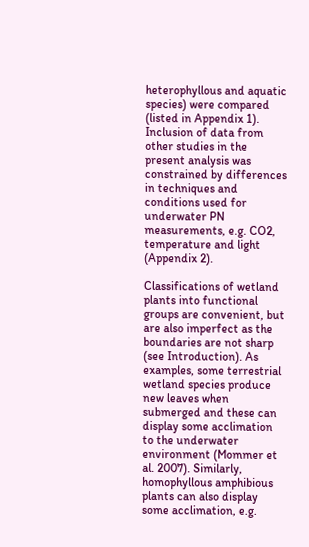heterophyllous and aquatic species) were compared (listed in Appendix 1). Inclusion of data from other studies in the present analysis was constrained by differences in techniques and conditions used for underwater PN measurements, e.g. CO2, temperature and light (Appendix 2).

Classifications of wetland plants into functional groups are convenient, but are also imperfect as the boundaries are not sharp (see Introduction). As examples, some terrestrial wetland species produce new leaves when submerged and these can display some acclimation to the underwater environment (Mommer et al. 2007). Similarly, homophyllous amphibious plants can also display some acclimation, e.g.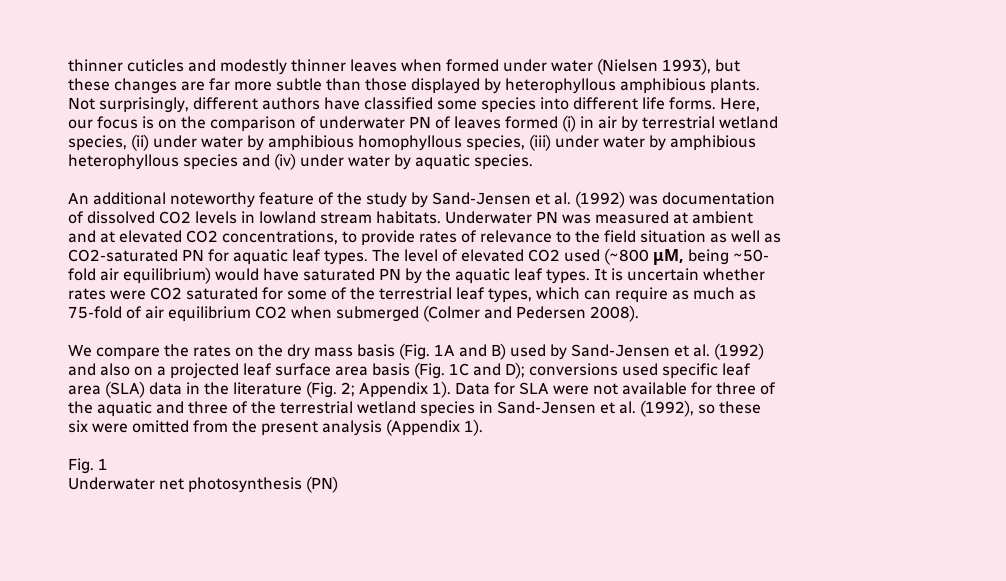thinner cuticles and modestly thinner leaves when formed under water (Nielsen 1993), but these changes are far more subtle than those displayed by heterophyllous amphibious plants. Not surprisingly, different authors have classified some species into different life forms. Here, our focus is on the comparison of underwater PN of leaves formed (i) in air by terrestrial wetland species, (ii) under water by amphibious homophyllous species, (iii) under water by amphibious heterophyllous species and (iv) under water by aquatic species.

An additional noteworthy feature of the study by Sand-Jensen et al. (1992) was documentation of dissolved CO2 levels in lowland stream habitats. Underwater PN was measured at ambient and at elevated CO2 concentrations, to provide rates of relevance to the field situation as well as CO2-saturated PN for aquatic leaf types. The level of elevated CO2 used (~800 μM, being ~50-fold air equilibrium) would have saturated PN by the aquatic leaf types. It is uncertain whether rates were CO2 saturated for some of the terrestrial leaf types, which can require as much as 75-fold of air equilibrium CO2 when submerged (Colmer and Pedersen 2008).

We compare the rates on the dry mass basis (Fig. 1A and B) used by Sand-Jensen et al. (1992) and also on a projected leaf surface area basis (Fig. 1C and D); conversions used specific leaf area (SLA) data in the literature (Fig. 2; Appendix 1). Data for SLA were not available for three of the aquatic and three of the terrestrial wetland species in Sand-Jensen et al. (1992), so these six were omitted from the present analysis (Appendix 1).

Fig. 1
Underwater net photosynthesis (PN)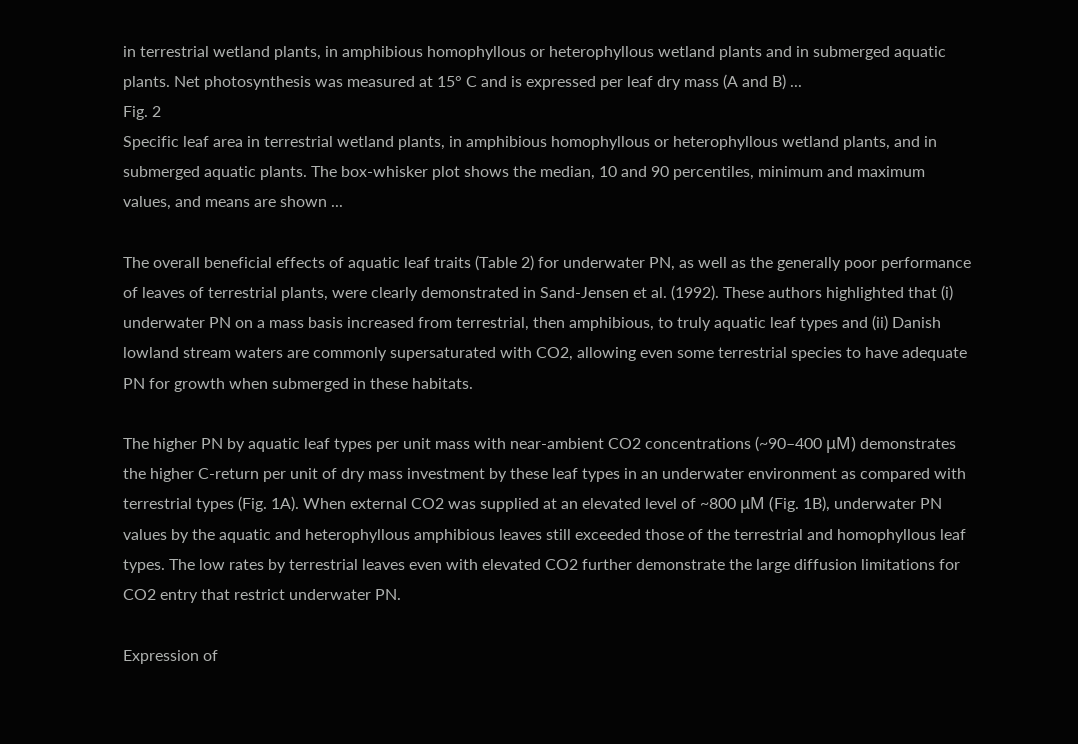in terrestrial wetland plants, in amphibious homophyllous or heterophyllous wetland plants and in submerged aquatic plants. Net photosynthesis was measured at 15° C and is expressed per leaf dry mass (A and B) ...
Fig. 2
Specific leaf area in terrestrial wetland plants, in amphibious homophyllous or heterophyllous wetland plants, and in submerged aquatic plants. The box-whisker plot shows the median, 10 and 90 percentiles, minimum and maximum values, and means are shown ...

The overall beneficial effects of aquatic leaf traits (Table 2) for underwater PN, as well as the generally poor performance of leaves of terrestrial plants, were clearly demonstrated in Sand-Jensen et al. (1992). These authors highlighted that (i) underwater PN on a mass basis increased from terrestrial, then amphibious, to truly aquatic leaf types and (ii) Danish lowland stream waters are commonly supersaturated with CO2, allowing even some terrestrial species to have adequate PN for growth when submerged in these habitats.

The higher PN by aquatic leaf types per unit mass with near-ambient CO2 concentrations (~90–400 μM) demonstrates the higher C-return per unit of dry mass investment by these leaf types in an underwater environment as compared with terrestrial types (Fig. 1A). When external CO2 was supplied at an elevated level of ~800 μM (Fig. 1B), underwater PN values by the aquatic and heterophyllous amphibious leaves still exceeded those of the terrestrial and homophyllous leaf types. The low rates by terrestrial leaves even with elevated CO2 further demonstrate the large diffusion limitations for CO2 entry that restrict underwater PN.

Expression of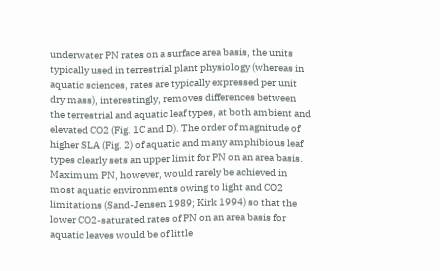underwater PN rates on a surface area basis, the units typically used in terrestrial plant physiology (whereas in aquatic sciences, rates are typically expressed per unit dry mass), interestingly, removes differences between the terrestrial and aquatic leaf types, at both ambient and elevated CO2 (Fig. 1C and D). The order of magnitude of higher SLA (Fig. 2) of aquatic and many amphibious leaf types clearly sets an upper limit for PN on an area basis. Maximum PN, however, would rarely be achieved in most aquatic environments owing to light and CO2 limitations (Sand-Jensen 1989; Kirk 1994) so that the lower CO2-saturated rates of PN on an area basis for aquatic leaves would be of little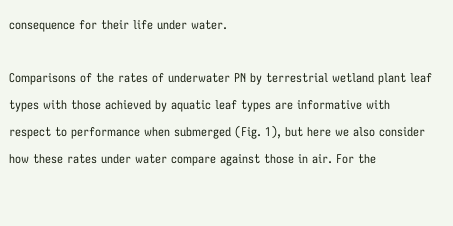consequence for their life under water.

Comparisons of the rates of underwater PN by terrestrial wetland plant leaf types with those achieved by aquatic leaf types are informative with respect to performance when submerged (Fig. 1), but here we also consider how these rates under water compare against those in air. For the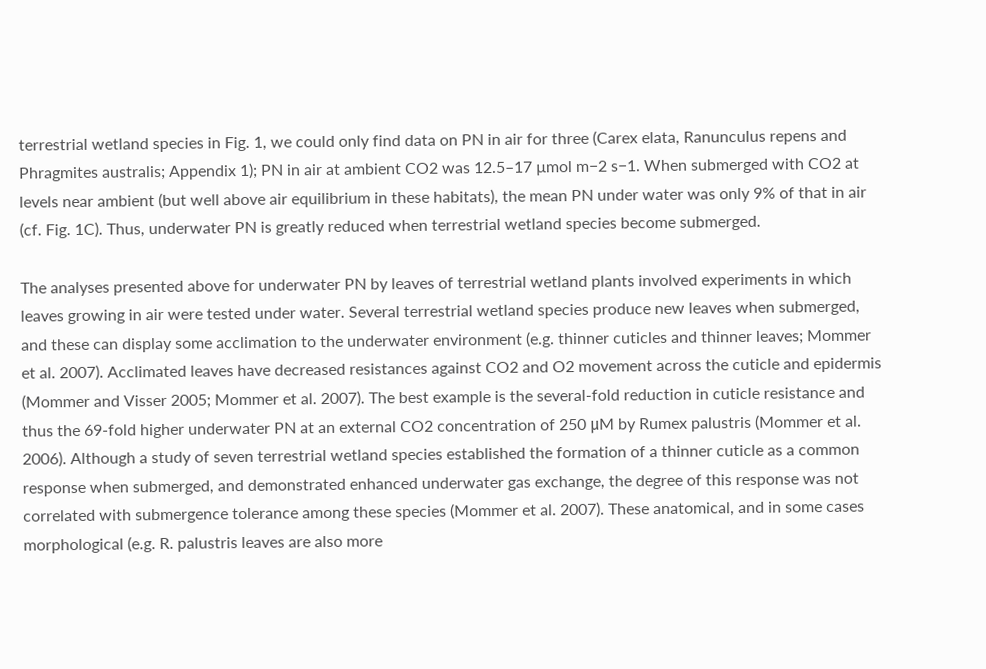terrestrial wetland species in Fig. 1, we could only find data on PN in air for three (Carex elata, Ranunculus repens and Phragmites australis; Appendix 1); PN in air at ambient CO2 was 12.5–17 µmol m−2 s−1. When submerged with CO2 at levels near ambient (but well above air equilibrium in these habitats), the mean PN under water was only 9% of that in air (cf. Fig. 1C). Thus, underwater PN is greatly reduced when terrestrial wetland species become submerged.

The analyses presented above for underwater PN by leaves of terrestrial wetland plants involved experiments in which leaves growing in air were tested under water. Several terrestrial wetland species produce new leaves when submerged, and these can display some acclimation to the underwater environment (e.g. thinner cuticles and thinner leaves; Mommer et al. 2007). Acclimated leaves have decreased resistances against CO2 and O2 movement across the cuticle and epidermis (Mommer and Visser 2005; Mommer et al. 2007). The best example is the several-fold reduction in cuticle resistance and thus the 69-fold higher underwater PN at an external CO2 concentration of 250 μM by Rumex palustris (Mommer et al. 2006). Although a study of seven terrestrial wetland species established the formation of a thinner cuticle as a common response when submerged, and demonstrated enhanced underwater gas exchange, the degree of this response was not correlated with submergence tolerance among these species (Mommer et al. 2007). These anatomical, and in some cases morphological (e.g. R. palustris leaves are also more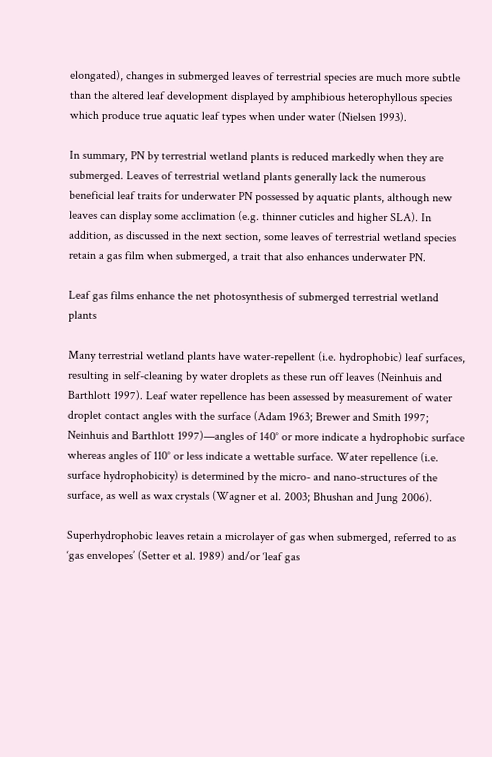elongated), changes in submerged leaves of terrestrial species are much more subtle than the altered leaf development displayed by amphibious heterophyllous species which produce true aquatic leaf types when under water (Nielsen 1993).

In summary, PN by terrestrial wetland plants is reduced markedly when they are submerged. Leaves of terrestrial wetland plants generally lack the numerous beneficial leaf traits for underwater PN possessed by aquatic plants, although new leaves can display some acclimation (e.g. thinner cuticles and higher SLA). In addition, as discussed in the next section, some leaves of terrestrial wetland species retain a gas film when submerged, a trait that also enhances underwater PN.

Leaf gas films enhance the net photosynthesis of submerged terrestrial wetland plants

Many terrestrial wetland plants have water-repellent (i.e. hydrophobic) leaf surfaces, resulting in self-cleaning by water droplets as these run off leaves (Neinhuis and Barthlott 1997). Leaf water repellence has been assessed by measurement of water droplet contact angles with the surface (Adam 1963; Brewer and Smith 1997; Neinhuis and Barthlott 1997)—angles of 140° or more indicate a hydrophobic surface whereas angles of 110° or less indicate a wettable surface. Water repellence (i.e. surface hydrophobicity) is determined by the micro- and nano-structures of the surface, as well as wax crystals (Wagner et al. 2003; Bhushan and Jung 2006).

Superhydrophobic leaves retain a microlayer of gas when submerged, referred to as ‘gas envelopes’ (Setter et al. 1989) and/or ‘leaf gas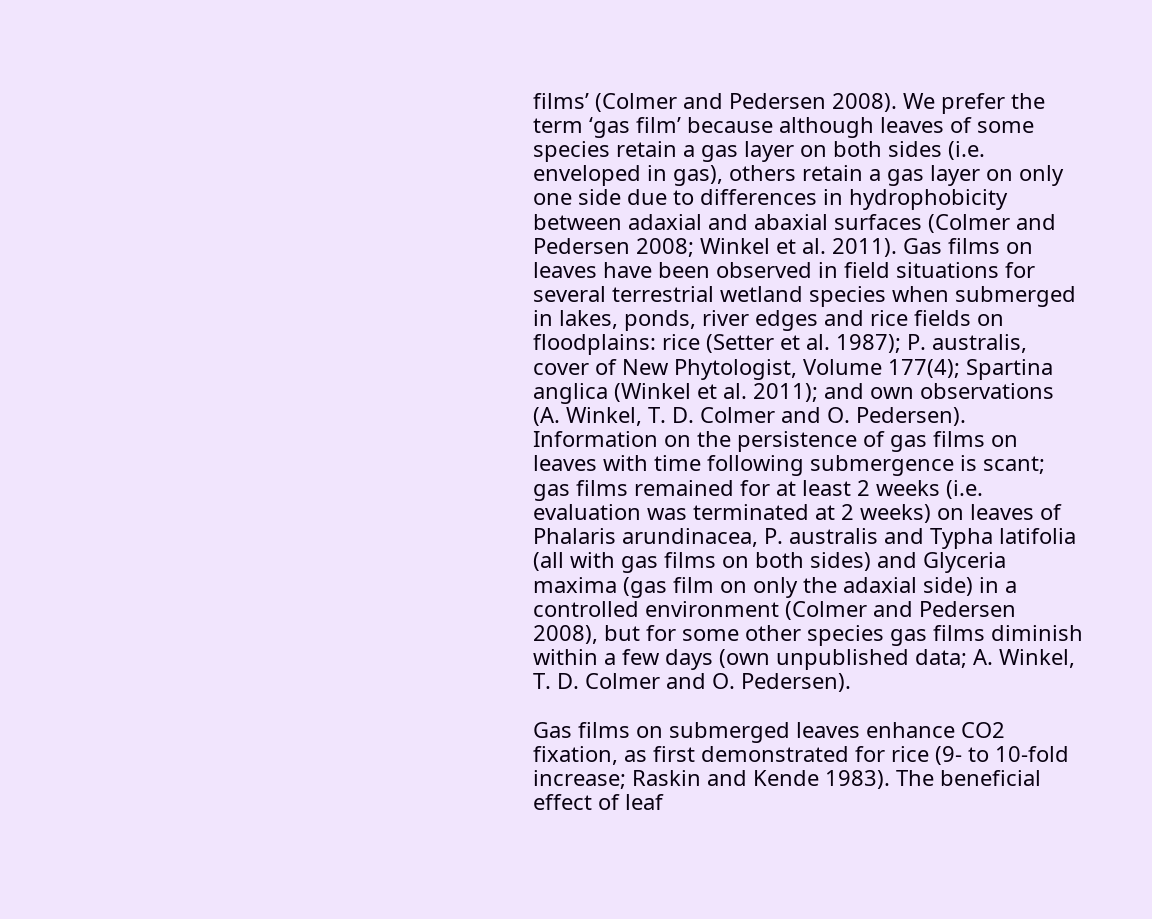films’ (Colmer and Pedersen 2008). We prefer the term ‘gas film’ because although leaves of some species retain a gas layer on both sides (i.e. enveloped in gas), others retain a gas layer on only one side due to differences in hydrophobicity between adaxial and abaxial surfaces (Colmer and Pedersen 2008; Winkel et al. 2011). Gas films on leaves have been observed in field situations for several terrestrial wetland species when submerged in lakes, ponds, river edges and rice fields on floodplains: rice (Setter et al. 1987); P. australis, cover of New Phytologist, Volume 177(4); Spartina anglica (Winkel et al. 2011); and own observations (A. Winkel, T. D. Colmer and O. Pedersen). Information on the persistence of gas films on leaves with time following submergence is scant; gas films remained for at least 2 weeks (i.e. evaluation was terminated at 2 weeks) on leaves of Phalaris arundinacea, P. australis and Typha latifolia (all with gas films on both sides) and Glyceria maxima (gas film on only the adaxial side) in a controlled environment (Colmer and Pedersen 2008), but for some other species gas films diminish within a few days (own unpublished data; A. Winkel, T. D. Colmer and O. Pedersen).

Gas films on submerged leaves enhance CO2 fixation, as first demonstrated for rice (9- to 10-fold increase; Raskin and Kende 1983). The beneficial effect of leaf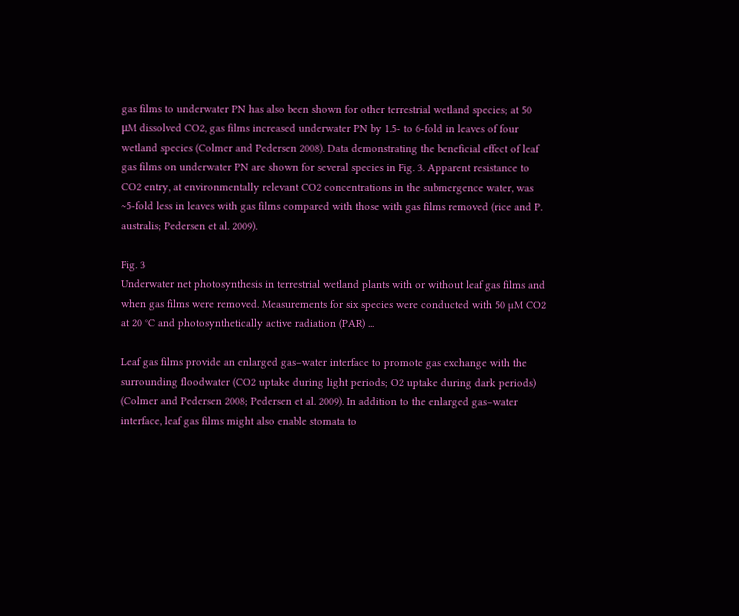gas films to underwater PN has also been shown for other terrestrial wetland species; at 50 μM dissolved CO2, gas films increased underwater PN by 1.5- to 6-fold in leaves of four wetland species (Colmer and Pedersen 2008). Data demonstrating the beneficial effect of leaf gas films on underwater PN are shown for several species in Fig. 3. Apparent resistance to CO2 entry, at environmentally relevant CO2 concentrations in the submergence water, was ~5-fold less in leaves with gas films compared with those with gas films removed (rice and P. australis; Pedersen et al. 2009).

Fig. 3
Underwater net photosynthesis in terrestrial wetland plants with or without leaf gas films and when gas films were removed. Measurements for six species were conducted with 50 µM CO2 at 20 °C and photosynthetically active radiation (PAR) ...

Leaf gas films provide an enlarged gas–water interface to promote gas exchange with the surrounding floodwater (CO2 uptake during light periods; O2 uptake during dark periods) (Colmer and Pedersen 2008; Pedersen et al. 2009). In addition to the enlarged gas–water interface, leaf gas films might also enable stomata to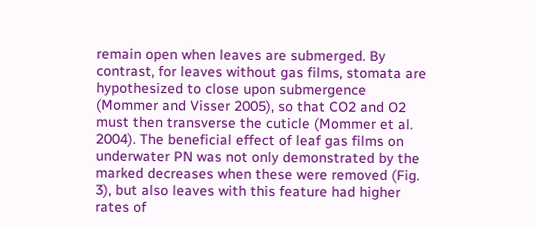remain open when leaves are submerged. By contrast, for leaves without gas films, stomata are hypothesized to close upon submergence (Mommer and Visser 2005), so that CO2 and O2 must then transverse the cuticle (Mommer et al. 2004). The beneficial effect of leaf gas films on underwater PN was not only demonstrated by the marked decreases when these were removed (Fig. 3), but also leaves with this feature had higher rates of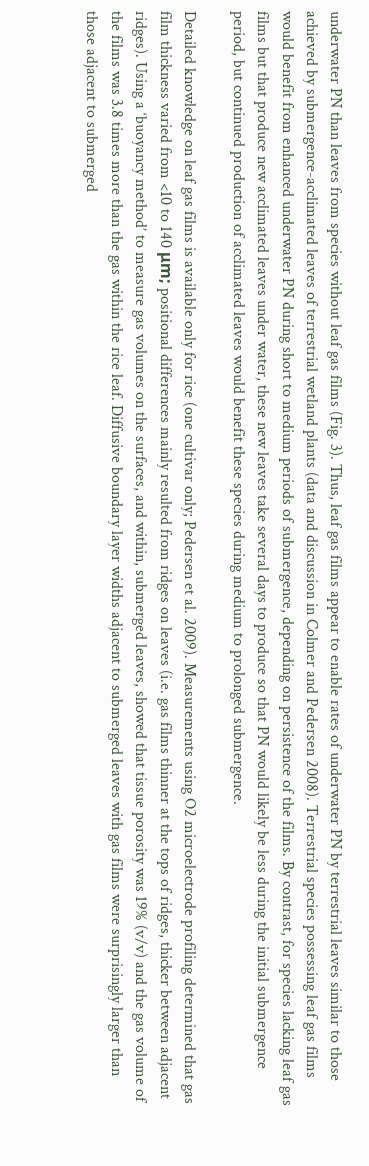underwater PN than leaves from species without leaf gas films (Fig. 3). Thus, leaf gas films appear to enable rates of underwater PN by terrestrial leaves similar to those achieved by submergence-acclimated leaves of terrestrial wetland plants (data and discussion in Colmer and Pedersen 2008). Terrestrial species possessing leaf gas films would benefit from enhanced underwater PN during short to medium periods of submergence, depending on persistence of the films. By contrast, for species lacking leaf gas films but that produce new acclimated leaves under water, these new leaves take several days to produce so that PN would likely be less during the initial submergence period, but continued production of acclimated leaves would benefit these species during medium to prolonged submergence.

Detailed knowledge on leaf gas films is available only for rice (one cultivar only; Pedersen et al. 2009). Measurements using O2 microelectrode profiling determined that gas film thickness varied from <10 to 140 μm; positional differences mainly resulted from ridges on leaves (i.e. gas films thinner at the tops of ridges, thicker between adjacent ridges). Using a ‘buoyancy method’ to measure gas volumes on the surfaces, and within, submerged leaves, showed that tissue porosity was 19% (v/v) and the gas volume of the films was 3.8 times more than the gas within the rice leaf. Diffusive boundary layer widths adjacent to submerged leaves with gas films were surprisingly larger than those adjacent to submerged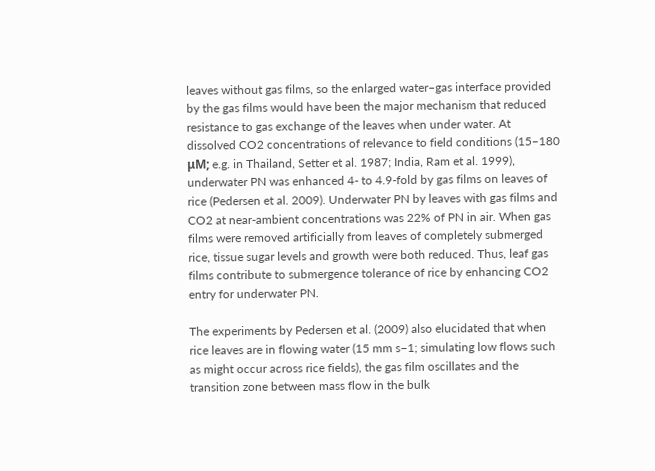leaves without gas films, so the enlarged water–gas interface provided by the gas films would have been the major mechanism that reduced resistance to gas exchange of the leaves when under water. At dissolved CO2 concentrations of relevance to field conditions (15–180 μM; e.g. in Thailand, Setter et al. 1987; India, Ram et al. 1999), underwater PN was enhanced 4- to 4.9-fold by gas films on leaves of rice (Pedersen et al. 2009). Underwater PN by leaves with gas films and CO2 at near-ambient concentrations was 22% of PN in air. When gas films were removed artificially from leaves of completely submerged rice, tissue sugar levels and growth were both reduced. Thus, leaf gas films contribute to submergence tolerance of rice by enhancing CO2 entry for underwater PN.

The experiments by Pedersen et al. (2009) also elucidated that when rice leaves are in flowing water (15 mm s−1; simulating low flows such as might occur across rice fields), the gas film oscillates and the transition zone between mass flow in the bulk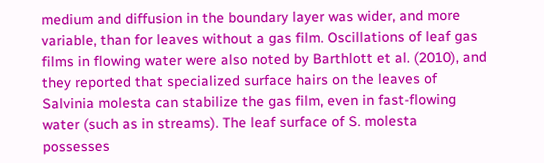medium and diffusion in the boundary layer was wider, and more variable, than for leaves without a gas film. Oscillations of leaf gas films in flowing water were also noted by Barthlott et al. (2010), and they reported that specialized surface hairs on the leaves of Salvinia molesta can stabilize the gas film, even in fast-flowing water (such as in streams). The leaf surface of S. molesta possesses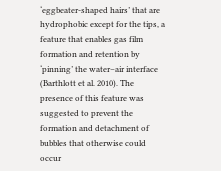‘eggbeater-shaped hairs’ that are hydrophobic except for the tips, a feature that enables gas film formation and retention by ‘pinning’ the water–air interface (Barthlott et al. 2010). The presence of this feature was suggested to prevent the formation and detachment of bubbles that otherwise could occur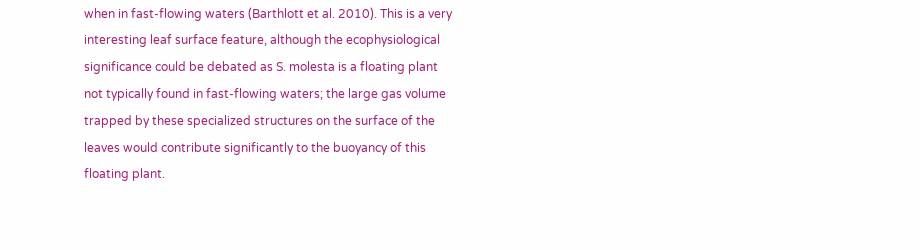when in fast-flowing waters (Barthlott et al. 2010). This is a very interesting leaf surface feature, although the ecophysiological significance could be debated as S. molesta is a floating plant not typically found in fast-flowing waters; the large gas volume trapped by these specialized structures on the surface of the leaves would contribute significantly to the buoyancy of this floating plant.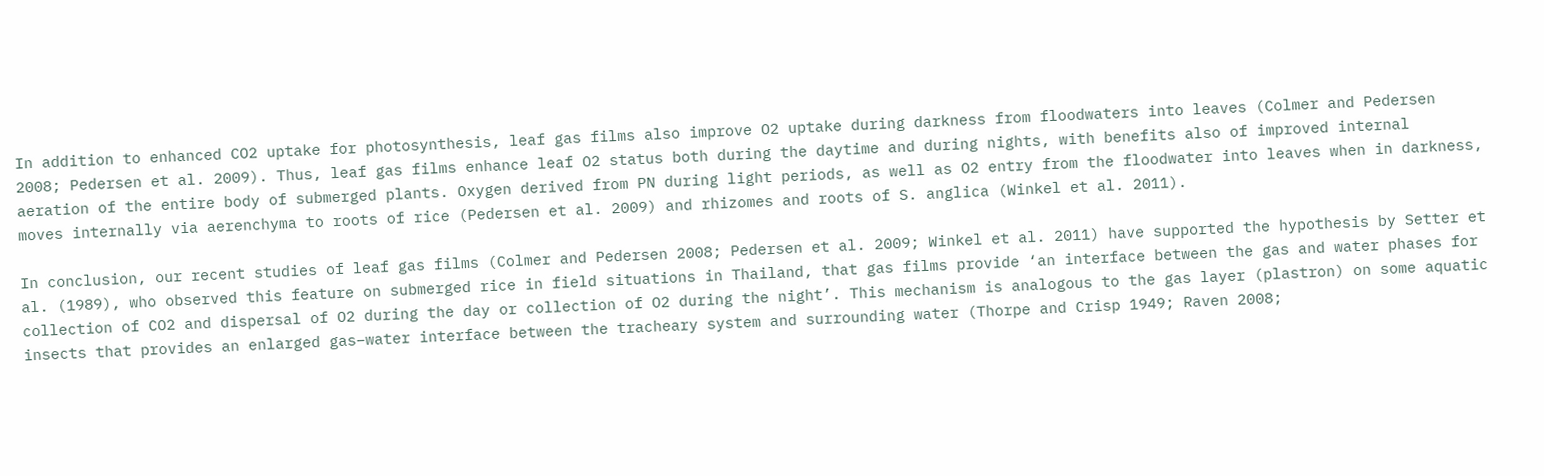In addition to enhanced CO2 uptake for photosynthesis, leaf gas films also improve O2 uptake during darkness from floodwaters into leaves (Colmer and Pedersen 2008; Pedersen et al. 2009). Thus, leaf gas films enhance leaf O2 status both during the daytime and during nights, with benefits also of improved internal aeration of the entire body of submerged plants. Oxygen derived from PN during light periods, as well as O2 entry from the floodwater into leaves when in darkness, moves internally via aerenchyma to roots of rice (Pedersen et al. 2009) and rhizomes and roots of S. anglica (Winkel et al. 2011).

In conclusion, our recent studies of leaf gas films (Colmer and Pedersen 2008; Pedersen et al. 2009; Winkel et al. 2011) have supported the hypothesis by Setter et al. (1989), who observed this feature on submerged rice in field situations in Thailand, that gas films provide ‘an interface between the gas and water phases for collection of CO2 and dispersal of O2 during the day or collection of O2 during the night’. This mechanism is analogous to the gas layer (plastron) on some aquatic insects that provides an enlarged gas–water interface between the tracheary system and surrounding water (Thorpe and Crisp 1949; Raven 2008;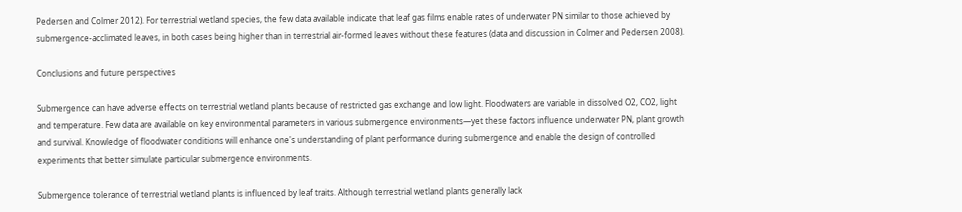Pedersen and Colmer 2012). For terrestrial wetland species, the few data available indicate that leaf gas films enable rates of underwater PN similar to those achieved by submergence-acclimated leaves, in both cases being higher than in terrestrial air-formed leaves without these features (data and discussion in Colmer and Pedersen 2008).

Conclusions and future perspectives

Submergence can have adverse effects on terrestrial wetland plants because of restricted gas exchange and low light. Floodwaters are variable in dissolved O2, CO2, light and temperature. Few data are available on key environmental parameters in various submergence environments—yet these factors influence underwater PN, plant growth and survival. Knowledge of floodwater conditions will enhance one's understanding of plant performance during submergence and enable the design of controlled experiments that better simulate particular submergence environments.

Submergence tolerance of terrestrial wetland plants is influenced by leaf traits. Although terrestrial wetland plants generally lack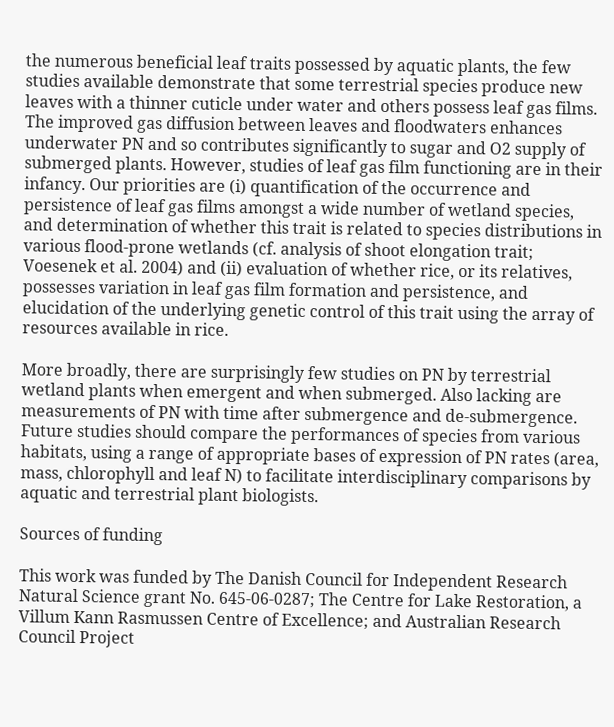the numerous beneficial leaf traits possessed by aquatic plants, the few studies available demonstrate that some terrestrial species produce new leaves with a thinner cuticle under water and others possess leaf gas films. The improved gas diffusion between leaves and floodwaters enhances underwater PN and so contributes significantly to sugar and O2 supply of submerged plants. However, studies of leaf gas film functioning are in their infancy. Our priorities are (i) quantification of the occurrence and persistence of leaf gas films amongst a wide number of wetland species, and determination of whether this trait is related to species distributions in various flood-prone wetlands (cf. analysis of shoot elongation trait; Voesenek et al. 2004) and (ii) evaluation of whether rice, or its relatives, possesses variation in leaf gas film formation and persistence, and elucidation of the underlying genetic control of this trait using the array of resources available in rice.

More broadly, there are surprisingly few studies on PN by terrestrial wetland plants when emergent and when submerged. Also lacking are measurements of PN with time after submergence and de-submergence. Future studies should compare the performances of species from various habitats, using a range of appropriate bases of expression of PN rates (area, mass, chlorophyll and leaf N) to facilitate interdisciplinary comparisons by aquatic and terrestrial plant biologists.

Sources of funding

This work was funded by The Danish Council for Independent Research Natural Science grant No. 645-06-0287; The Centre for Lake Restoration, a Villum Kann Rasmussen Centre of Excellence; and Australian Research Council Project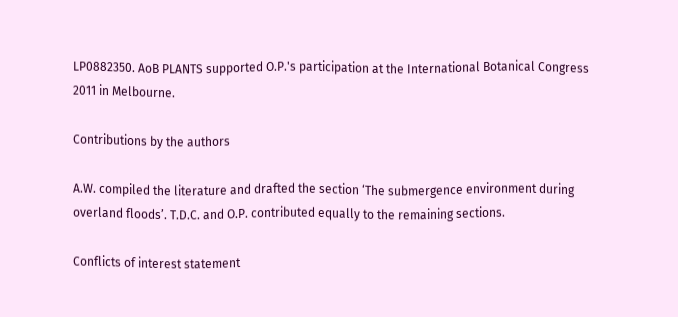LP0882350. AoB PLANTS supported O.P.'s participation at the International Botanical Congress 2011 in Melbourne.

Contributions by the authors

A.W. compiled the literature and drafted the section ‘The submergence environment during overland floods’. T.D.C. and O.P. contributed equally to the remaining sections.

Conflicts of interest statement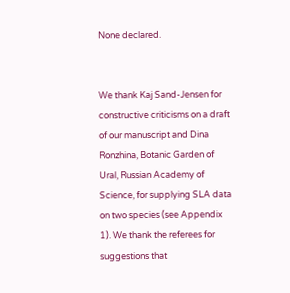None declared.


We thank Kaj Sand-Jensen for constructive criticisms on a draft of our manuscript and Dina Ronzhina, Botanic Garden of Ural, Russian Academy of Science, for supplying SLA data on two species (see Appendix 1). We thank the referees for suggestions that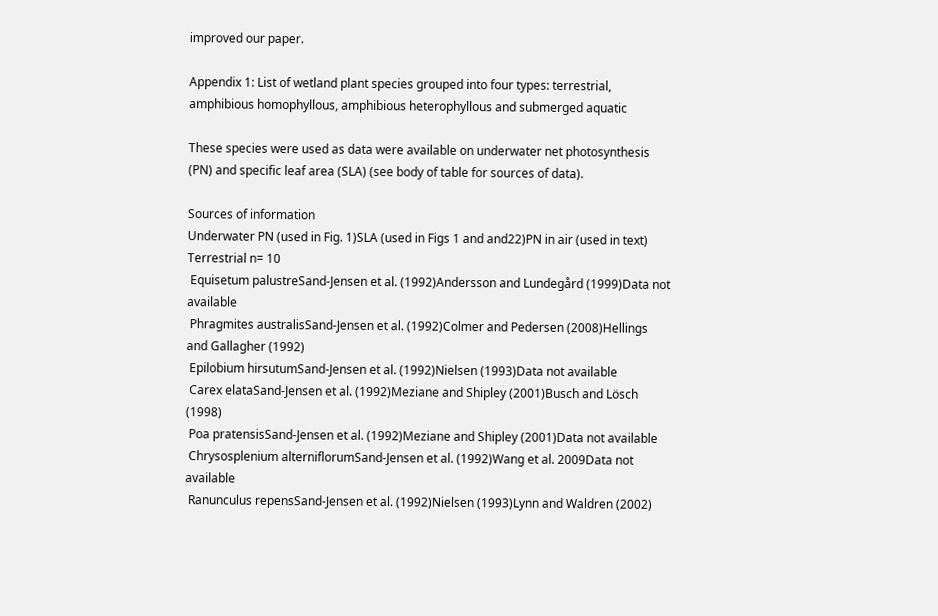improved our paper.

Appendix 1: List of wetland plant species grouped into four types: terrestrial, amphibious homophyllous, amphibious heterophyllous and submerged aquatic

These species were used as data were available on underwater net photosynthesis (PN) and specific leaf area (SLA) (see body of table for sources of data).

Sources of information
Underwater PN (used in Fig. 1)SLA (used in Figs 1 and and22)PN in air (used in text)
Terrestrial n= 10
 Equisetum palustreSand-Jensen et al. (1992)Andersson and Lundegård (1999)Data not available
 Phragmites australisSand-Jensen et al. (1992)Colmer and Pedersen (2008)Hellings and Gallagher (1992)
 Epilobium hirsutumSand-Jensen et al. (1992)Nielsen (1993)Data not available
 Carex elataSand-Jensen et al. (1992)Meziane and Shipley (2001)Busch and Lösch (1998)
 Poa pratensisSand-Jensen et al. (1992)Meziane and Shipley (2001)Data not available
 Chrysosplenium alterniflorumSand-Jensen et al. (1992)Wang et al. 2009Data not available
 Ranunculus repensSand-Jensen et al. (1992)Nielsen (1993)Lynn and Waldren (2002)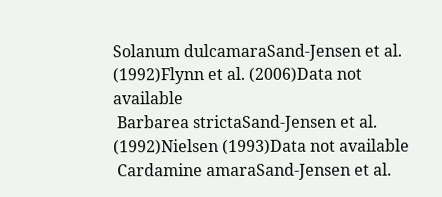Solanum dulcamaraSand-Jensen et al. (1992)Flynn et al. (2006)Data not available
 Barbarea strictaSand-Jensen et al. (1992)Nielsen (1993)Data not available
 Cardamine amaraSand-Jensen et al.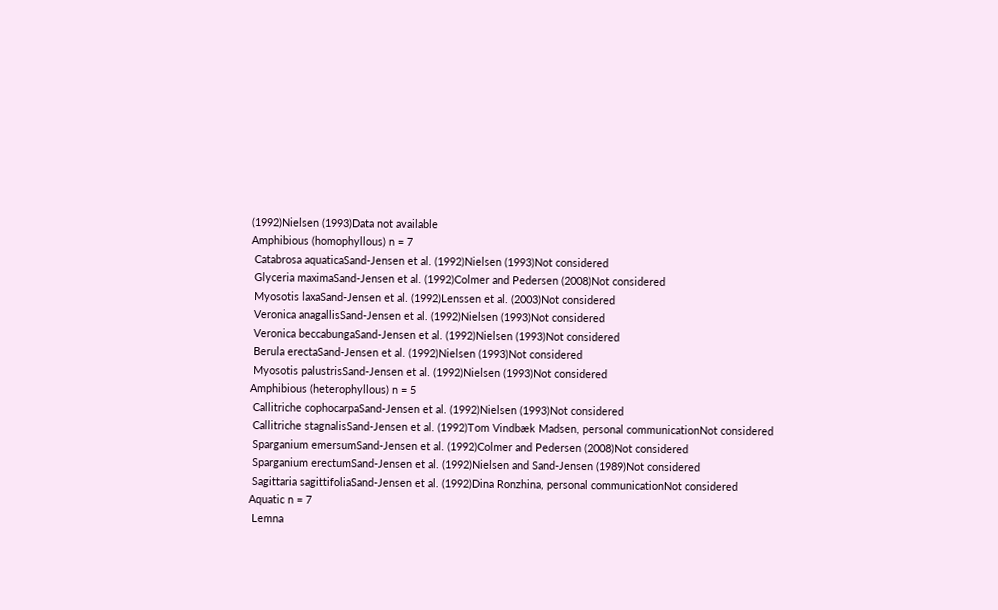(1992)Nielsen (1993)Data not available
Amphibious (homophyllous) n = 7
 Catabrosa aquaticaSand-Jensen et al. (1992)Nielsen (1993)Not considered
 Glyceria maximaSand-Jensen et al. (1992)Colmer and Pedersen (2008)Not considered
 Myosotis laxaSand-Jensen et al. (1992)Lenssen et al. (2003)Not considered
 Veronica anagallisSand-Jensen et al. (1992)Nielsen (1993)Not considered
 Veronica beccabungaSand-Jensen et al. (1992)Nielsen (1993)Not considered
 Berula erectaSand-Jensen et al. (1992)Nielsen (1993)Not considered
 Myosotis palustrisSand-Jensen et al. (1992)Nielsen (1993)Not considered
Amphibious (heterophyllous) n = 5
 Callitriche cophocarpaSand-Jensen et al. (1992)Nielsen (1993)Not considered
 Callitriche stagnalisSand-Jensen et al. (1992)Tom Vindbæk Madsen, personal communicationNot considered
 Sparganium emersumSand-Jensen et al. (1992)Colmer and Pedersen (2008)Not considered
 Sparganium erectumSand-Jensen et al. (1992)Nielsen and Sand-Jensen (1989)Not considered
 Sagittaria sagittifoliaSand-Jensen et al. (1992)Dina Ronzhina, personal communicationNot considered
Aquatic n = 7
 Lemna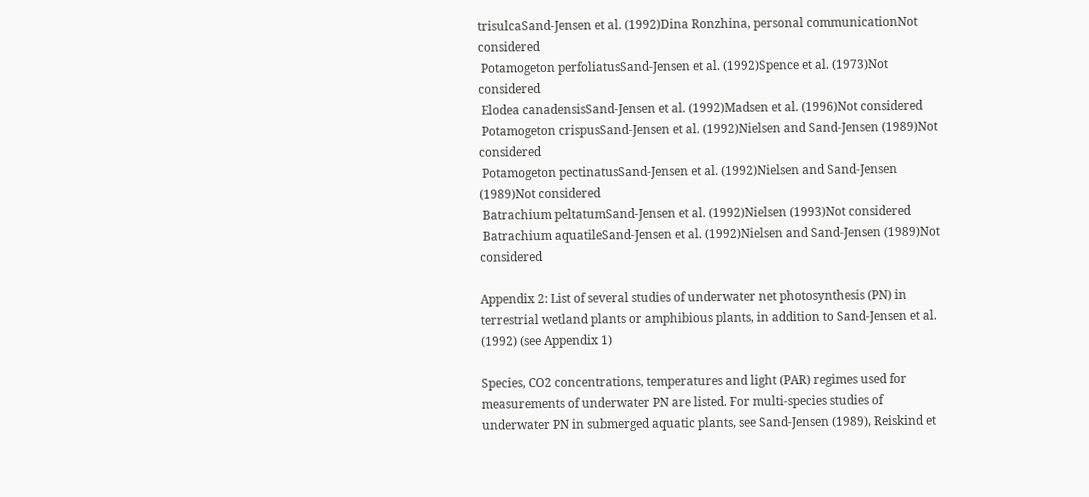trisulcaSand-Jensen et al. (1992)Dina Ronzhina, personal communicationNot considered
 Potamogeton perfoliatusSand-Jensen et al. (1992)Spence et al. (1973)Not considered
 Elodea canadensisSand-Jensen et al. (1992)Madsen et al. (1996)Not considered
 Potamogeton crispusSand-Jensen et al. (1992)Nielsen and Sand-Jensen (1989)Not considered
 Potamogeton pectinatusSand-Jensen et al. (1992)Nielsen and Sand-Jensen (1989)Not considered
 Batrachium peltatumSand-Jensen et al. (1992)Nielsen (1993)Not considered
 Batrachium aquatileSand-Jensen et al. (1992)Nielsen and Sand-Jensen (1989)Not considered

Appendix 2: List of several studies of underwater net photosynthesis (PN) in terrestrial wetland plants or amphibious plants, in addition to Sand-Jensen et al. (1992) (see Appendix 1)

Species, CO2 concentrations, temperatures and light (PAR) regimes used for measurements of underwater PN are listed. For multi-species studies of underwater PN in submerged aquatic plants, see Sand-Jensen (1989), Reiskind et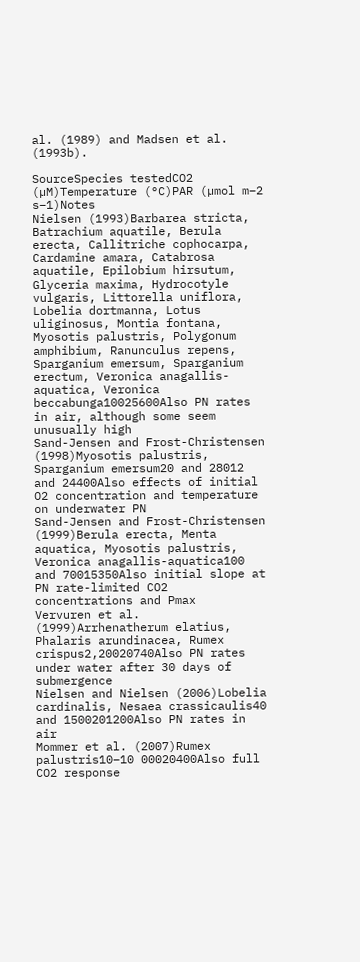al. (1989) and Madsen et al. (1993b).

SourceSpecies testedCO2 (µM)Temperature (°C)PAR (µmol m−2 s−1)Notes
Nielsen (1993)Barbarea stricta, Batrachium aquatile, Berula erecta, Callitriche cophocarpa, Cardamine amara, Catabrosa aquatile, Epilobium hirsutum, Glyceria maxima, Hydrocotyle vulgaris, Littorella uniflora, Lobelia dortmanna, Lotus uliginosus, Montia fontana, Myosotis palustris, Polygonum amphibium, Ranunculus repens, Sparganium emersum, Sparganium erectum, Veronica anagallis-aquatica, Veronica beccabunga10025600Also PN rates in air, although some seem unusually high
Sand-Jensen and Frost-Christensen (1998)Myosotis palustris, Sparganium emersum20 and 28012 and 24400Also effects of initial O2 concentration and temperature on underwater PN
Sand-Jensen and Frost-Christensen (1999)Berula erecta, Menta aquatica, Myosotis palustris, Veronica anagallis-aquatica100 and 70015350Also initial slope at PN rate-limited CO2 concentrations and Pmax
Vervuren et al. (1999)Arrhenatherum elatius, Phalaris arundinacea, Rumex crispus2,20020740Also PN rates under water after 30 days of submergence
Nielsen and Nielsen (2006)Lobelia cardinalis, Nesaea crassicaulis40 and 1500201200Also PN rates in air
Mommer et al. (2007)Rumex palustris10–10 00020400Also full CO2 response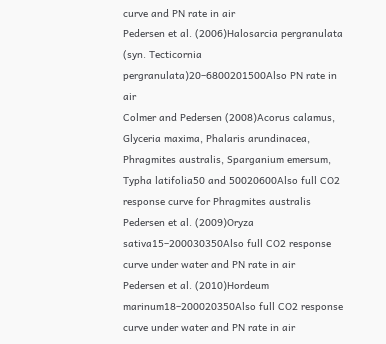curve and PN rate in air
Pedersen et al. (2006)Halosarcia pergranulata (syn. Tecticornia pergranulata)20–6800201500Also PN rate in air
Colmer and Pedersen (2008)Acorus calamus, Glyceria maxima, Phalaris arundinacea, Phragmites australis, Sparganium emersum, Typha latifolia50 and 50020600Also full CO2 response curve for Phragmites australis
Pedersen et al. (2009)Oryza sativa15–200030350Also full CO2 response curve under water and PN rate in air
Pedersen et al. (2010)Hordeum marinum18–200020350Also full CO2 response curve under water and PN rate in air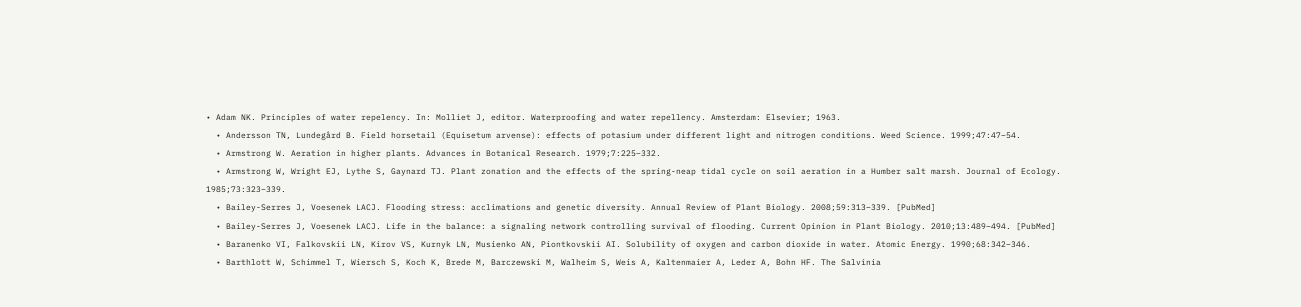• Adam NK. Principles of water repelency. In: Molliet J, editor. Waterproofing and water repellency. Amsterdam: Elsevier; 1963.
  • Andersson TN, Lundegård B. Field horsetail (Equisetum arvense): effects of potasium under different light and nitrogen conditions. Weed Science. 1999;47:47–54.
  • Armstrong W. Aeration in higher plants. Advances in Botanical Research. 1979;7:225–332.
  • Armstrong W, Wright EJ, Lythe S, Gaynard TJ. Plant zonation and the effects of the spring-neap tidal cycle on soil aeration in a Humber salt marsh. Journal of Ecology. 1985;73:323–339.
  • Bailey-Serres J, Voesenek LACJ. Flooding stress: acclimations and genetic diversity. Annual Review of Plant Biology. 2008;59:313–339. [PubMed]
  • Bailey-Serres J, Voesenek LACJ. Life in the balance: a signaling network controlling survival of flooding. Current Opinion in Plant Biology. 2010;13:489–494. [PubMed]
  • Baranenko VI, Falkovskii LN, Kirov VS, Kurnyk LN, Musienko AN, Piontkovskii AI. Solubility of oxygen and carbon dioxide in water. Atomic Energy. 1990;68:342–346.
  • Barthlott W, Schimmel T, Wiersch S, Koch K, Brede M, Barczewski M, Walheim S, Weis A, Kaltenmaier A, Leder A, Bohn HF. The Salvinia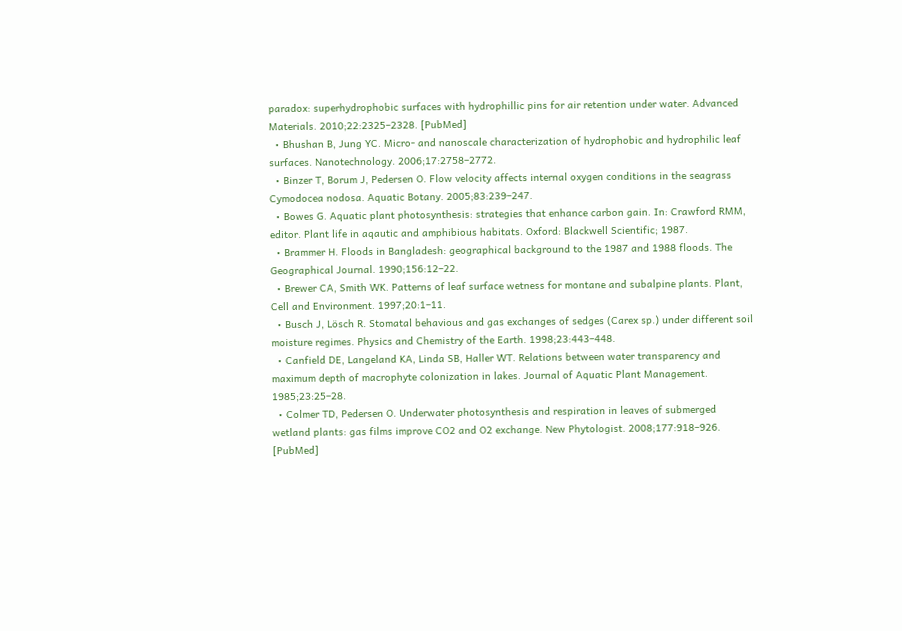paradox: superhydrophobic surfaces with hydrophillic pins for air retention under water. Advanced Materials. 2010;22:2325–2328. [PubMed]
  • Bhushan B, Jung YC. Micro- and nanoscale characterization of hydrophobic and hydrophilic leaf surfaces. Nanotechnology. 2006;17:2758–2772.
  • Binzer T, Borum J, Pedersen O. Flow velocity affects internal oxygen conditions in the seagrass Cymodocea nodosa. Aquatic Botany. 2005;83:239–247.
  • Bowes G. Aquatic plant photosynthesis: strategies that enhance carbon gain. In: Crawford RMM, editor. Plant life in aqautic and amphibious habitats. Oxford: Blackwell Scientific; 1987.
  • Brammer H. Floods in Bangladesh: geographical background to the 1987 and 1988 floods. The Geographical Journal. 1990;156:12–22.
  • Brewer CA, Smith WK. Patterns of leaf surface wetness for montane and subalpine plants. Plant, Cell and Environment. 1997;20:1–11.
  • Busch J, Lösch R. Stomatal behavious and gas exchanges of sedges (Carex sp.) under different soil moisture regimes. Physics and Chemistry of the Earth. 1998;23:443–448.
  • Canfield DE, Langeland KA, Linda SB, Haller WT. Relations between water transparency and maximum depth of macrophyte colonization in lakes. Journal of Aquatic Plant Management. 1985;23:25–28.
  • Colmer TD, Pedersen O. Underwater photosynthesis and respiration in leaves of submerged wetland plants: gas films improve CO2 and O2 exchange. New Phytologist. 2008;177:918–926. [PubMed]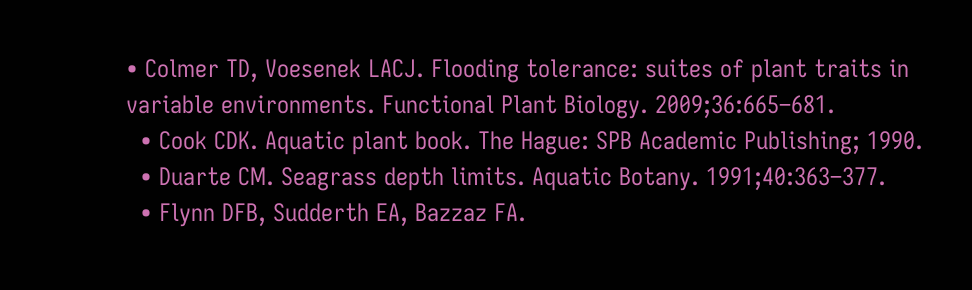• Colmer TD, Voesenek LACJ. Flooding tolerance: suites of plant traits in variable environments. Functional Plant Biology. 2009;36:665–681.
  • Cook CDK. Aquatic plant book. The Hague: SPB Academic Publishing; 1990.
  • Duarte CM. Seagrass depth limits. Aquatic Botany. 1991;40:363–377.
  • Flynn DFB, Sudderth EA, Bazzaz FA.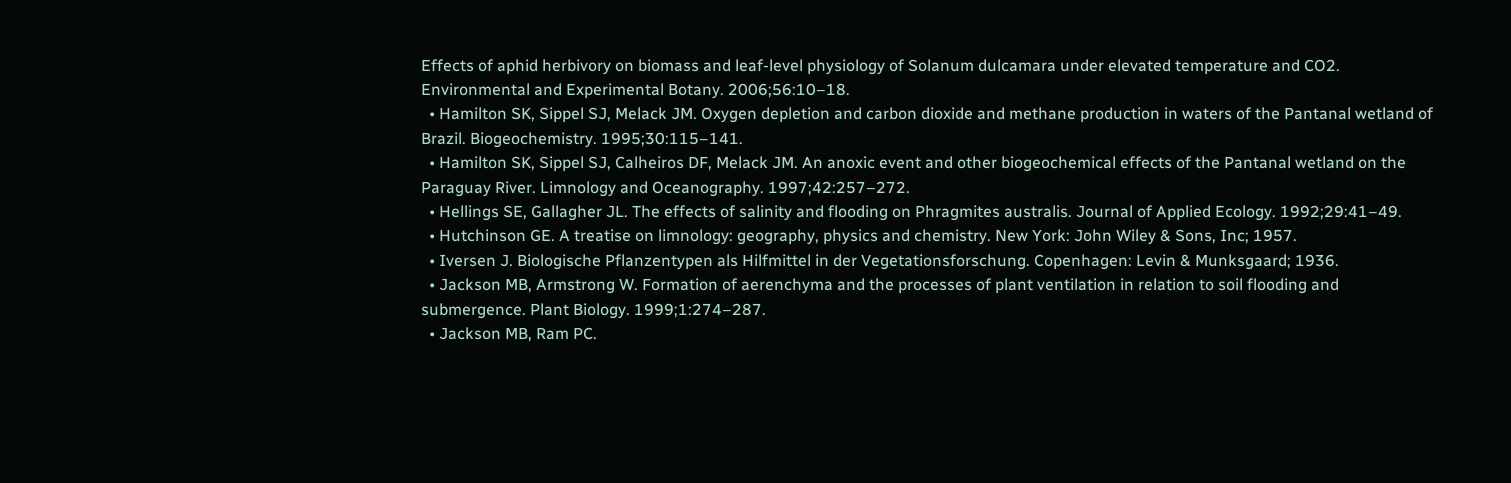Effects of aphid herbivory on biomass and leaf-level physiology of Solanum dulcamara under elevated temperature and CO2. Environmental and Experimental Botany. 2006;56:10–18.
  • Hamilton SK, Sippel SJ, Melack JM. Oxygen depletion and carbon dioxide and methane production in waters of the Pantanal wetland of Brazil. Biogeochemistry. 1995;30:115–141.
  • Hamilton SK, Sippel SJ, Calheiros DF, Melack JM. An anoxic event and other biogeochemical effects of the Pantanal wetland on the Paraguay River. Limnology and Oceanography. 1997;42:257–272.
  • Hellings SE, Gallagher JL. The effects of salinity and flooding on Phragmites australis. Journal of Applied Ecology. 1992;29:41–49.
  • Hutchinson GE. A treatise on limnology: geography, physics and chemistry. New York: John Wiley & Sons, Inc; 1957.
  • Iversen J. Biologische Pflanzentypen als Hilfmittel in der Vegetationsforschung. Copenhagen: Levin & Munksgaard; 1936.
  • Jackson MB, Armstrong W. Formation of aerenchyma and the processes of plant ventilation in relation to soil flooding and submergence. Plant Biology. 1999;1:274–287.
  • Jackson MB, Ram PC.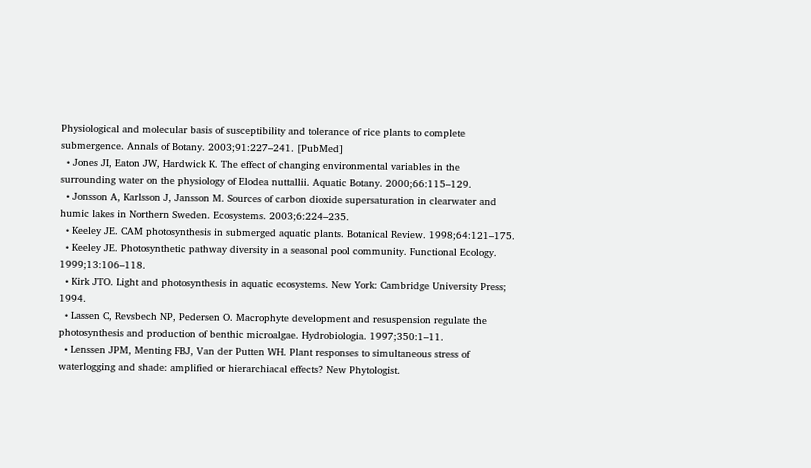Physiological and molecular basis of susceptibility and tolerance of rice plants to complete submergence. Annals of Botany. 2003;91:227–241. [PubMed]
  • Jones JI, Eaton JW, Hardwick K. The effect of changing environmental variables in the surrounding water on the physiology of Elodea nuttallii. Aquatic Botany. 2000;66:115–129.
  • Jonsson A, Karlsson J, Jansson M. Sources of carbon dioxide supersaturation in clearwater and humic lakes in Northern Sweden. Ecosystems. 2003;6:224–235.
  • Keeley JE. CAM photosynthesis in submerged aquatic plants. Botanical Review. 1998;64:121–175.
  • Keeley JE. Photosynthetic pathway diversity in a seasonal pool community. Functional Ecology. 1999;13:106–118.
  • Kirk JTO. Light and photosynthesis in aquatic ecosystems. New York: Cambridge University Press; 1994.
  • Lassen C, Revsbech NP, Pedersen O. Macrophyte development and resuspension regulate the photosynthesis and production of benthic microalgae. Hydrobiologia. 1997;350:1–11.
  • Lenssen JPM, Menting FBJ, Van der Putten WH. Plant responses to simultaneous stress of waterlogging and shade: amplified or hierarchiacal effects? New Phytologist.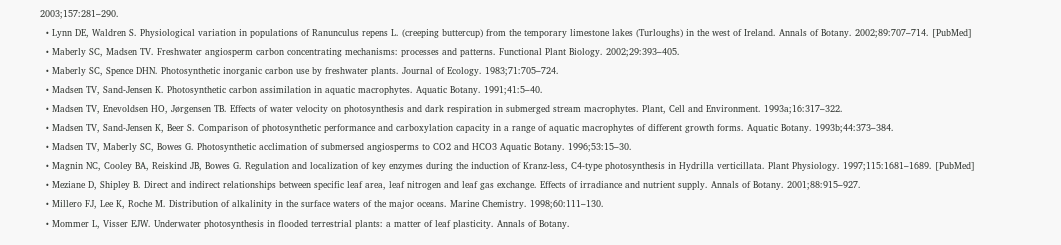2003;157:281–290.
  • Lynn DE, Waldren S. Physiological variation in populations of Ranunculus repens L. (creeping buttercup) from the temporary limestone lakes (Turloughs) in the west of Ireland. Annals of Botany. 2002;89:707–714. [PubMed]
  • Maberly SC, Madsen TV. Freshwater angiosperm carbon concentrating mechanisms: processes and patterns. Functional Plant Biology. 2002;29:393–405.
  • Maberly SC, Spence DHN. Photosynthetic inorganic carbon use by freshwater plants. Journal of Ecology. 1983;71:705–724.
  • Madsen TV, Sand-Jensen K. Photosynthetic carbon assimilation in aquatic macrophytes. Aquatic Botany. 1991;41:5–40.
  • Madsen TV, Enevoldsen HO, Jørgensen TB. Effects of water velocity on photosynthesis and dark respiration in submerged stream macrophytes. Plant, Cell and Environment. 1993a;16:317–322.
  • Madsen TV, Sand-Jensen K, Beer S. Comparison of photosynthetic performance and carboxylation capacity in a range of aquatic macrophytes of different growth forms. Aquatic Botany. 1993b;44:373–384.
  • Madsen TV, Maberly SC, Bowes G. Photosynthetic acclimation of submersed angiosperms to CO2 and HCO3 Aquatic Botany. 1996;53:15–30.
  • Magnin NC, Cooley BA, Reiskind JB, Bowes G. Regulation and localization of key enzymes during the induction of Kranz-less, C4-type photosynthesis in Hydrilla verticillata. Plant Physiology. 1997;115:1681–1689. [PubMed]
  • Meziane D, Shipley B. Direct and indirect relationships between specific leaf area, leaf nitrogen and leaf gas exchange. Effects of irradiance and nutrient supply. Annals of Botany. 2001;88:915–927.
  • Millero FJ, Lee K, Roche M. Distribution of alkalinity in the surface waters of the major oceans. Marine Chemistry. 1998;60:111–130.
  • Mommer L, Visser EJW. Underwater photosynthesis in flooded terrestrial plants: a matter of leaf plasticity. Annals of Botany.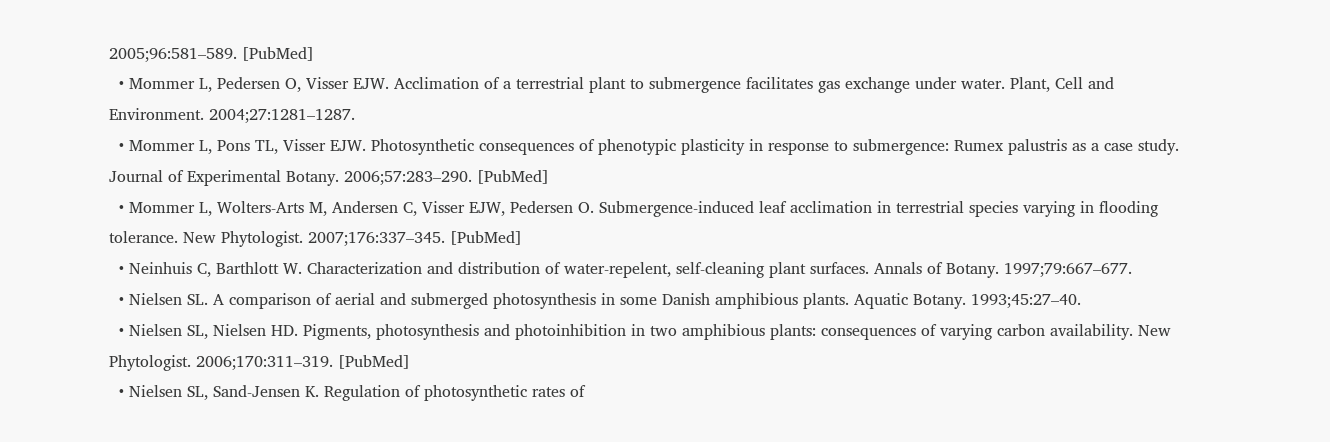2005;96:581–589. [PubMed]
  • Mommer L, Pedersen O, Visser EJW. Acclimation of a terrestrial plant to submergence facilitates gas exchange under water. Plant, Cell and Environment. 2004;27:1281–1287.
  • Mommer L, Pons TL, Visser EJW. Photosynthetic consequences of phenotypic plasticity in response to submergence: Rumex palustris as a case study. Journal of Experimental Botany. 2006;57:283–290. [PubMed]
  • Mommer L, Wolters-Arts M, Andersen C, Visser EJW, Pedersen O. Submergence-induced leaf acclimation in terrestrial species varying in flooding tolerance. New Phytologist. 2007;176:337–345. [PubMed]
  • Neinhuis C, Barthlott W. Characterization and distribution of water-repelent, self-cleaning plant surfaces. Annals of Botany. 1997;79:667–677.
  • Nielsen SL. A comparison of aerial and submerged photosynthesis in some Danish amphibious plants. Aquatic Botany. 1993;45:27–40.
  • Nielsen SL, Nielsen HD. Pigments, photosynthesis and photoinhibition in two amphibious plants: consequences of varying carbon availability. New Phytologist. 2006;170:311–319. [PubMed]
  • Nielsen SL, Sand-Jensen K. Regulation of photosynthetic rates of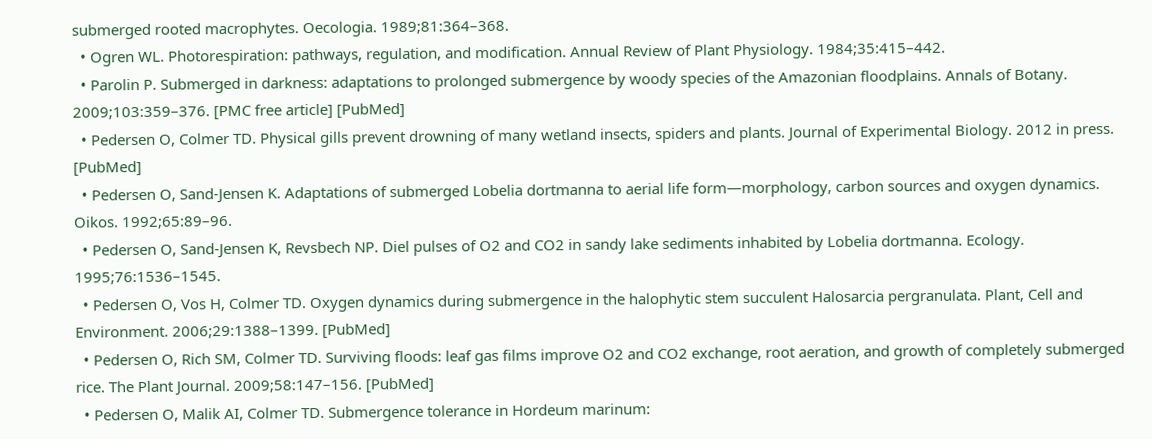submerged rooted macrophytes. Oecologia. 1989;81:364–368.
  • Ogren WL. Photorespiration: pathways, regulation, and modification. Annual Review of Plant Physiology. 1984;35:415–442.
  • Parolin P. Submerged in darkness: adaptations to prolonged submergence by woody species of the Amazonian floodplains. Annals of Botany. 2009;103:359–376. [PMC free article] [PubMed]
  • Pedersen O, Colmer TD. Physical gills prevent drowning of many wetland insects, spiders and plants. Journal of Experimental Biology. 2012 in press. [PubMed]
  • Pedersen O, Sand-Jensen K. Adaptations of submerged Lobelia dortmanna to aerial life form—morphology, carbon sources and oxygen dynamics. Oikos. 1992;65:89–96.
  • Pedersen O, Sand-Jensen K, Revsbech NP. Diel pulses of O2 and CO2 in sandy lake sediments inhabited by Lobelia dortmanna. Ecology. 1995;76:1536–1545.
  • Pedersen O, Vos H, Colmer TD. Oxygen dynamics during submergence in the halophytic stem succulent Halosarcia pergranulata. Plant, Cell and Environment. 2006;29:1388–1399. [PubMed]
  • Pedersen O, Rich SM, Colmer TD. Surviving floods: leaf gas films improve O2 and CO2 exchange, root aeration, and growth of completely submerged rice. The Plant Journal. 2009;58:147–156. [PubMed]
  • Pedersen O, Malik AI, Colmer TD. Submergence tolerance in Hordeum marinum: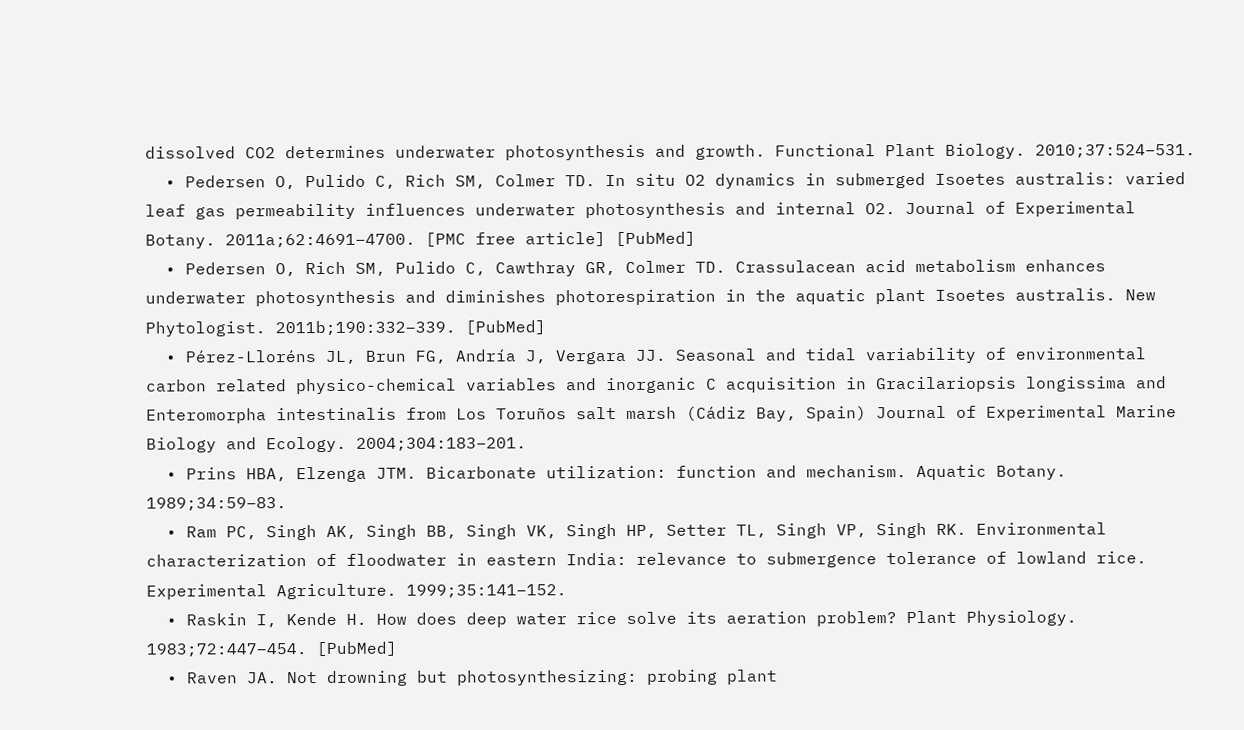dissolved CO2 determines underwater photosynthesis and growth. Functional Plant Biology. 2010;37:524–531.
  • Pedersen O, Pulido C, Rich SM, Colmer TD. In situ O2 dynamics in submerged Isoetes australis: varied leaf gas permeability influences underwater photosynthesis and internal O2. Journal of Experimental Botany. 2011a;62:4691–4700. [PMC free article] [PubMed]
  • Pedersen O, Rich SM, Pulido C, Cawthray GR, Colmer TD. Crassulacean acid metabolism enhances underwater photosynthesis and diminishes photorespiration in the aquatic plant Isoetes australis. New Phytologist. 2011b;190:332–339. [PubMed]
  • Pérez-Lloréns JL, Brun FG, Andría J, Vergara JJ. Seasonal and tidal variability of environmental carbon related physico-chemical variables and inorganic C acquisition in Gracilariopsis longissima and Enteromorpha intestinalis from Los Toruños salt marsh (Cádiz Bay, Spain) Journal of Experimental Marine Biology and Ecology. 2004;304:183–201.
  • Prins HBA, Elzenga JTM. Bicarbonate utilization: function and mechanism. Aquatic Botany. 1989;34:59–83.
  • Ram PC, Singh AK, Singh BB, Singh VK, Singh HP, Setter TL, Singh VP, Singh RK. Environmental characterization of floodwater in eastern India: relevance to submergence tolerance of lowland rice. Experimental Agriculture. 1999;35:141–152.
  • Raskin I, Kende H. How does deep water rice solve its aeration problem? Plant Physiology. 1983;72:447–454. [PubMed]
  • Raven JA. Not drowning but photosynthesizing: probing plant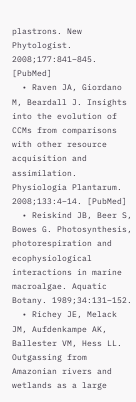plastrons. New Phytologist. 2008;177:841–845. [PubMed]
  • Raven JA, Giordano M, Beardall J. Insights into the evolution of CCMs from comparisons with other resource acquisition and assimilation. Physiologia Plantarum. 2008;133:4–14. [PubMed]
  • Reiskind JB, Beer S, Bowes G. Photosynthesis, photorespiration and ecophysiological interactions in marine macroalgae. Aquatic Botany. 1989;34:131–152.
  • Richey JE, Melack JM, Aufdenkampe AK, Ballester VM, Hess LL. Outgassing from Amazonian rivers and wetlands as a large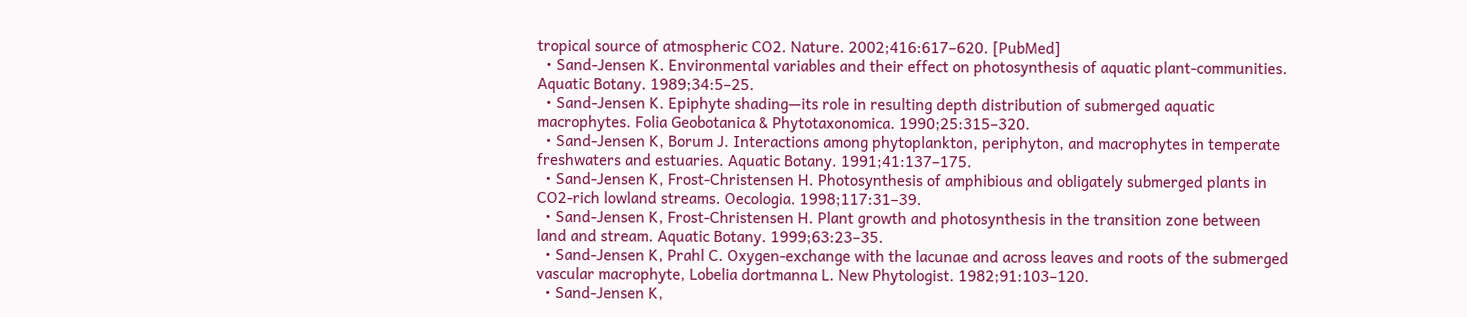tropical source of atmospheric CO2. Nature. 2002;416:617–620. [PubMed]
  • Sand-Jensen K. Environmental variables and their effect on photosynthesis of aquatic plant-communities. Aquatic Botany. 1989;34:5–25.
  • Sand-Jensen K. Epiphyte shading—its role in resulting depth distribution of submerged aquatic macrophytes. Folia Geobotanica & Phytotaxonomica. 1990;25:315–320.
  • Sand-Jensen K, Borum J. Interactions among phytoplankton, periphyton, and macrophytes in temperate freshwaters and estuaries. Aquatic Botany. 1991;41:137–175.
  • Sand-Jensen K, Frost-Christensen H. Photosynthesis of amphibious and obligately submerged plants in CO2-rich lowland streams. Oecologia. 1998;117:31–39.
  • Sand-Jensen K, Frost-Christensen H. Plant growth and photosynthesis in the transition zone between land and stream. Aquatic Botany. 1999;63:23–35.
  • Sand-Jensen K, Prahl C. Oxygen-exchange with the lacunae and across leaves and roots of the submerged vascular macrophyte, Lobelia dortmanna L. New Phytologist. 1982;91:103–120.
  • Sand-Jensen K,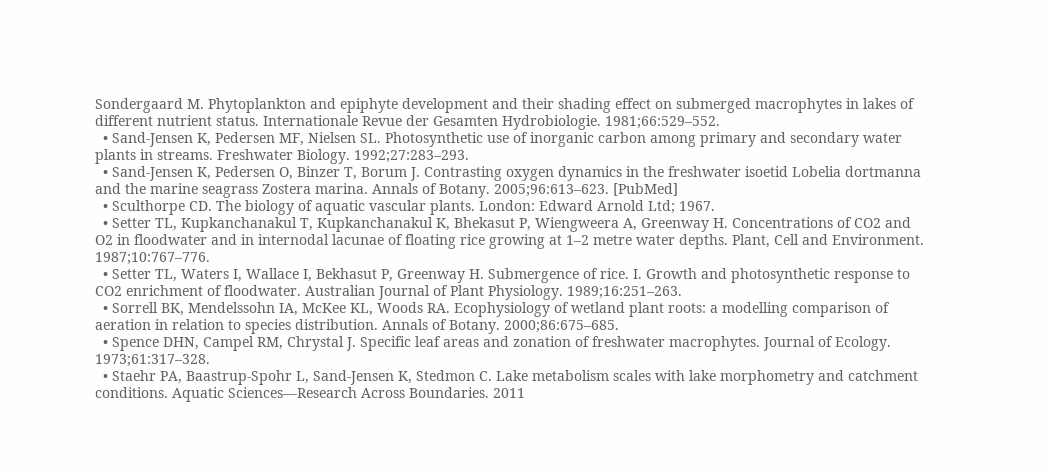Sondergaard M. Phytoplankton and epiphyte development and their shading effect on submerged macrophytes in lakes of different nutrient status. Internationale Revue der Gesamten Hydrobiologie. 1981;66:529–552.
  • Sand-Jensen K, Pedersen MF, Nielsen SL. Photosynthetic use of inorganic carbon among primary and secondary water plants in streams. Freshwater Biology. 1992;27:283–293.
  • Sand-Jensen K, Pedersen O, Binzer T, Borum J. Contrasting oxygen dynamics in the freshwater isoetid Lobelia dortmanna and the marine seagrass Zostera marina. Annals of Botany. 2005;96:613–623. [PubMed]
  • Sculthorpe CD. The biology of aquatic vascular plants. London: Edward Arnold Ltd; 1967.
  • Setter TL, Kupkanchanakul T, Kupkanchanakul K, Bhekasut P, Wiengweera A, Greenway H. Concentrations of CO2 and O2 in floodwater and in internodal lacunae of floating rice growing at 1–2 metre water depths. Plant, Cell and Environment. 1987;10:767–776.
  • Setter TL, Waters I, Wallace I, Bekhasut P, Greenway H. Submergence of rice. I. Growth and photosynthetic response to CO2 enrichment of floodwater. Australian Journal of Plant Physiology. 1989;16:251–263.
  • Sorrell BK, Mendelssohn IA, McKee KL, Woods RA. Ecophysiology of wetland plant roots: a modelling comparison of aeration in relation to species distribution. Annals of Botany. 2000;86:675–685.
  • Spence DHN, Campel RM, Chrystal J. Specific leaf areas and zonation of freshwater macrophytes. Journal of Ecology. 1973;61:317–328.
  • Staehr PA, Baastrup-Spohr L, Sand-Jensen K, Stedmon C. Lake metabolism scales with lake morphometry and catchment conditions. Aquatic Sciences—Research Across Boundaries. 2011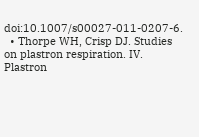doi:10.1007/s00027-011-0207-6.
  • Thorpe WH, Crisp DJ. Studies on plastron respiration. IV. Plastron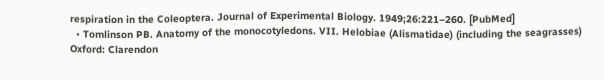respiration in the Coleoptera. Journal of Experimental Biology. 1949;26:221–260. [PubMed]
  • Tomlinson PB. Anatomy of the monocotyledons. VII. Helobiae (Alismatidae) (including the seagrasses) Oxford: Clarendon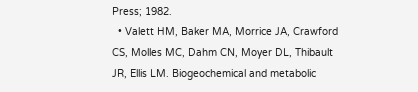Press; 1982.
  • Valett HM, Baker MA, Morrice JA, Crawford CS, Molles MC, Dahm CN, Moyer DL, Thibault JR, Ellis LM. Biogeochemical and metabolic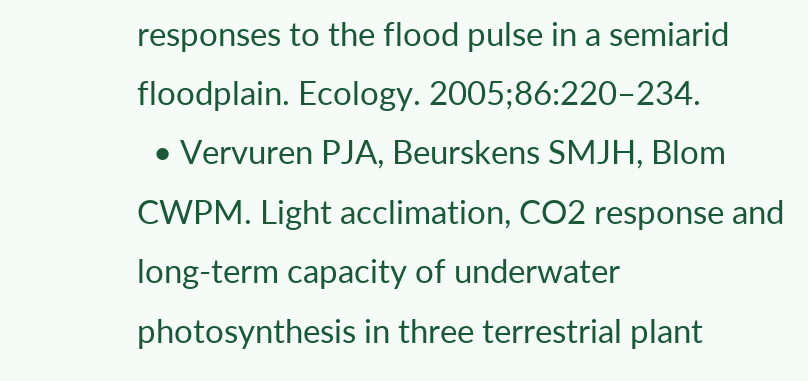responses to the flood pulse in a semiarid floodplain. Ecology. 2005;86:220–234.
  • Vervuren PJA, Beurskens SMJH, Blom CWPM. Light acclimation, CO2 response and long-term capacity of underwater photosynthesis in three terrestrial plant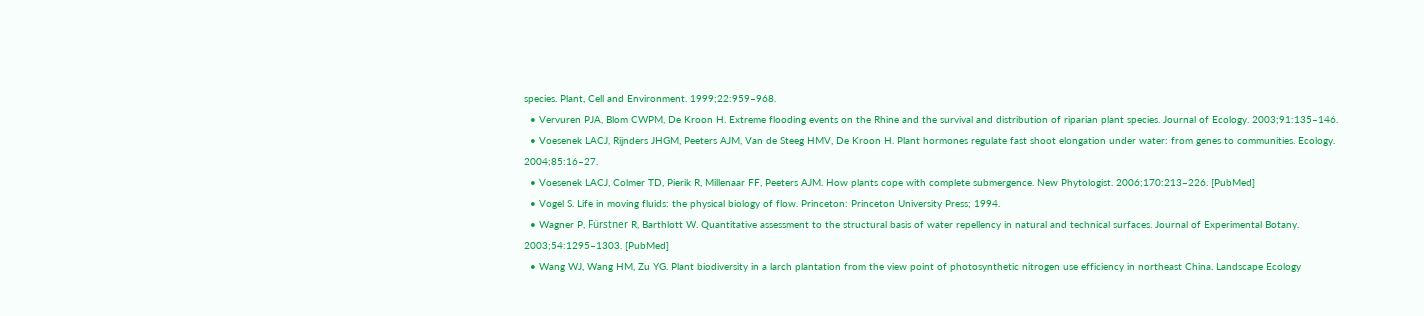species. Plant, Cell and Environment. 1999;22:959–968.
  • Vervuren PJA, Blom CWPM, De Kroon H. Extreme flooding events on the Rhine and the survival and distribution of riparian plant species. Journal of Ecology. 2003;91:135–146.
  • Voesenek LACJ, Rijnders JHGM, Peeters AJM, Van de Steeg HMV, De Kroon H. Plant hormones regulate fast shoot elongation under water: from genes to communities. Ecology. 2004;85:16–27.
  • Voesenek LACJ, Colmer TD, Pierik R, Millenaar FF, Peeters AJM. How plants cope with complete submergence. New Phytologist. 2006;170:213–226. [PubMed]
  • Vogel S. Life in moving fluids: the physical biology of flow. Princeton: Princeton University Press; 1994.
  • Wagner P, Fürstner R, Barthlott W. Quantitative assessment to the structural basis of water repellency in natural and technical surfaces. Journal of Experimental Botany. 2003;54:1295–1303. [PubMed]
  • Wang WJ, Wang HM, Zu YG. Plant biodiversity in a larch plantation from the view point of photosynthetic nitrogen use efficiency in northeast China. Landscape Ecology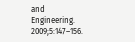and Engineering. 2009;5:147–156.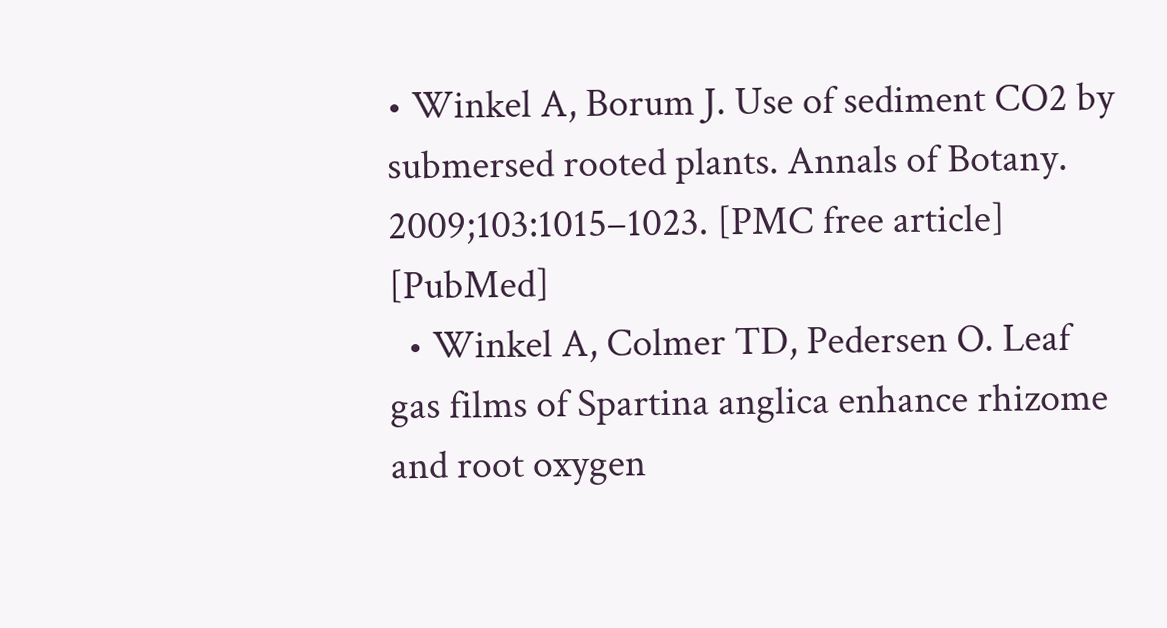• Winkel A, Borum J. Use of sediment CO2 by submersed rooted plants. Annals of Botany. 2009;103:1015–1023. [PMC free article] [PubMed]
  • Winkel A, Colmer TD, Pedersen O. Leaf gas films of Spartina anglica enhance rhizome and root oxygen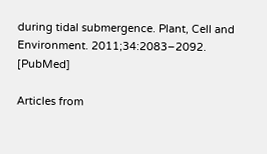during tidal submergence. Plant, Cell and Environment. 2011;34:2083–2092. [PubMed]

Articles from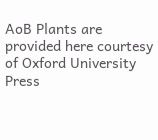AoB Plants are provided here courtesy of Oxford University Press